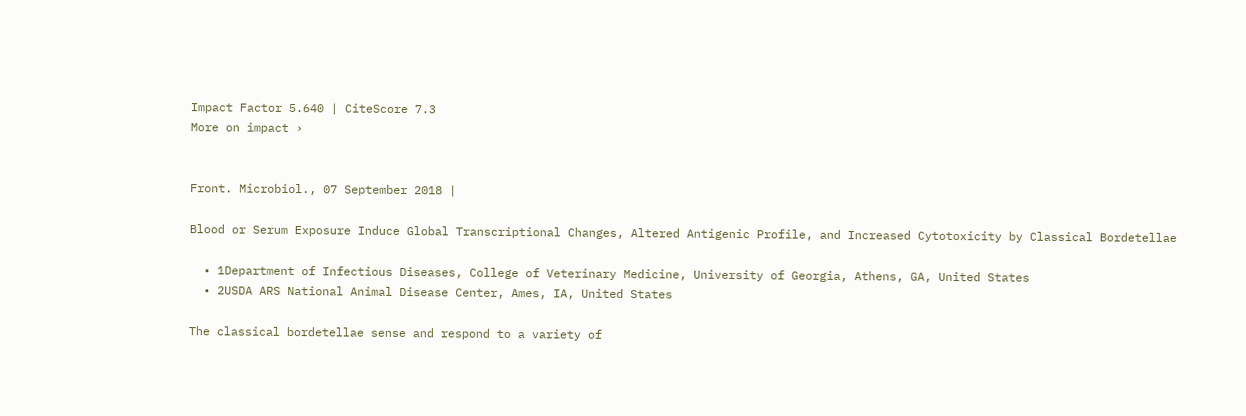Impact Factor 5.640 | CiteScore 7.3
More on impact ›


Front. Microbiol., 07 September 2018 |

Blood or Serum Exposure Induce Global Transcriptional Changes, Altered Antigenic Profile, and Increased Cytotoxicity by Classical Bordetellae

  • 1Department of Infectious Diseases, College of Veterinary Medicine, University of Georgia, Athens, GA, United States
  • 2USDA ARS National Animal Disease Center, Ames, IA, United States

The classical bordetellae sense and respond to a variety of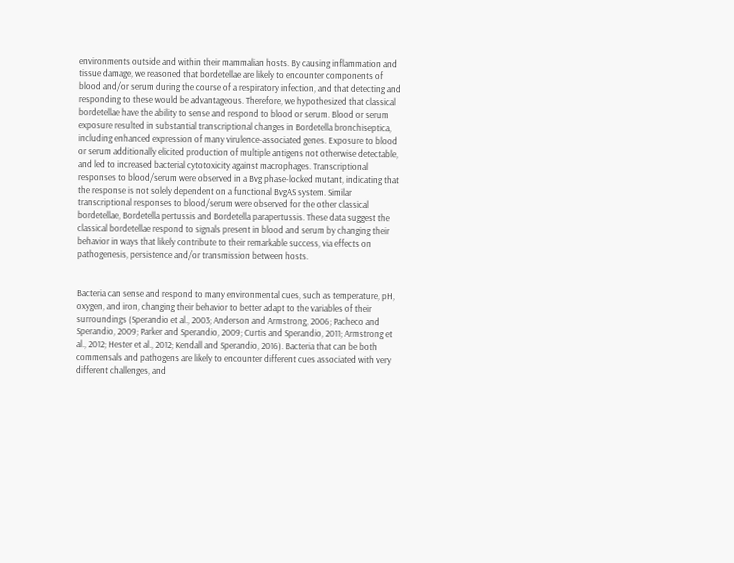environments outside and within their mammalian hosts. By causing inflammation and tissue damage, we reasoned that bordetellae are likely to encounter components of blood and/or serum during the course of a respiratory infection, and that detecting and responding to these would be advantageous. Therefore, we hypothesized that classical bordetellae have the ability to sense and respond to blood or serum. Blood or serum exposure resulted in substantial transcriptional changes in Bordetella bronchiseptica, including enhanced expression of many virulence-associated genes. Exposure to blood or serum additionally elicited production of multiple antigens not otherwise detectable, and led to increased bacterial cytotoxicity against macrophages. Transcriptional responses to blood/serum were observed in a Bvg phase-locked mutant, indicating that the response is not solely dependent on a functional BvgAS system. Similar transcriptional responses to blood/serum were observed for the other classical bordetellae, Bordetella pertussis and Bordetella parapertussis. These data suggest the classical bordetellae respond to signals present in blood and serum by changing their behavior in ways that likely contribute to their remarkable success, via effects on pathogenesis, persistence and/or transmission between hosts.


Bacteria can sense and respond to many environmental cues, such as temperature, pH, oxygen, and iron, changing their behavior to better adapt to the variables of their surroundings (Sperandio et al., 2003; Anderson and Armstrong, 2006; Pacheco and Sperandio, 2009; Parker and Sperandio, 2009; Curtis and Sperandio, 2011; Armstrong et al., 2012; Hester et al., 2012; Kendall and Sperandio, 2016). Bacteria that can be both commensals and pathogens are likely to encounter different cues associated with very different challenges, and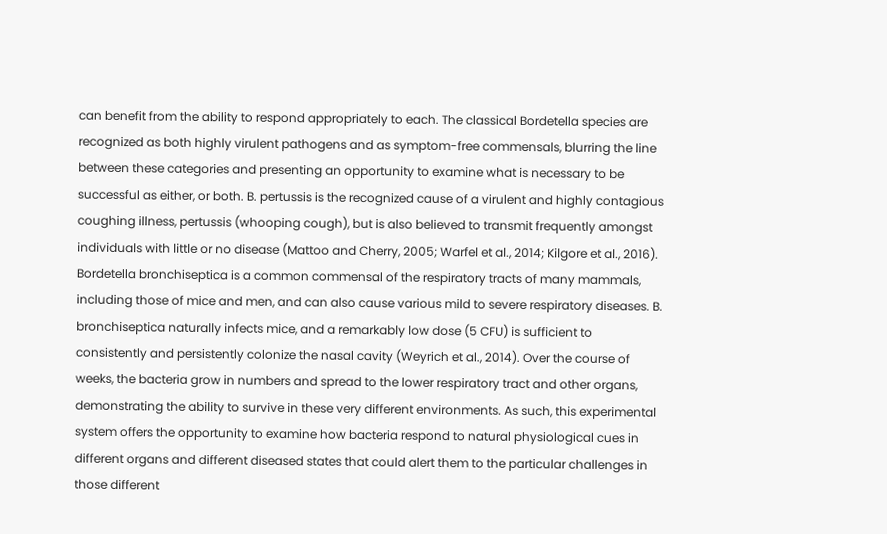can benefit from the ability to respond appropriately to each. The classical Bordetella species are recognized as both highly virulent pathogens and as symptom-free commensals, blurring the line between these categories and presenting an opportunity to examine what is necessary to be successful as either, or both. B. pertussis is the recognized cause of a virulent and highly contagious coughing illness, pertussis (whooping cough), but is also believed to transmit frequently amongst individuals with little or no disease (Mattoo and Cherry, 2005; Warfel et al., 2014; Kilgore et al., 2016). Bordetella bronchiseptica is a common commensal of the respiratory tracts of many mammals, including those of mice and men, and can also cause various mild to severe respiratory diseases. B. bronchiseptica naturally infects mice, and a remarkably low dose (5 CFU) is sufficient to consistently and persistently colonize the nasal cavity (Weyrich et al., 2014). Over the course of weeks, the bacteria grow in numbers and spread to the lower respiratory tract and other organs, demonstrating the ability to survive in these very different environments. As such, this experimental system offers the opportunity to examine how bacteria respond to natural physiological cues in different organs and different diseased states that could alert them to the particular challenges in those different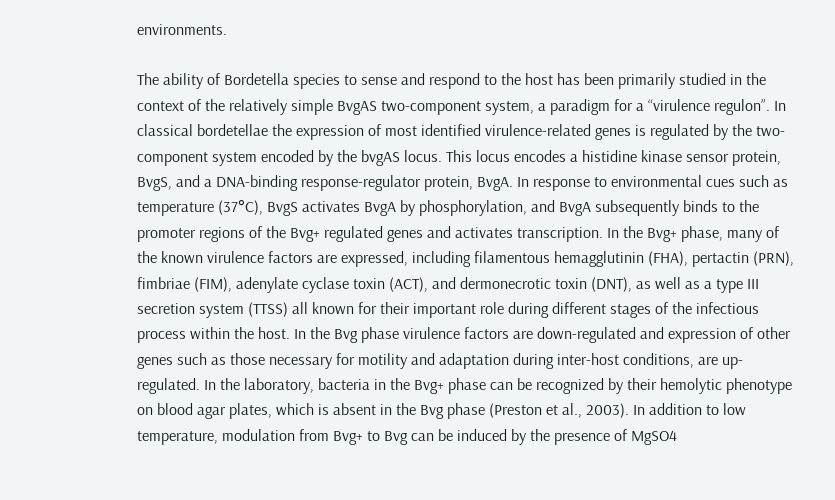environments.

The ability of Bordetella species to sense and respond to the host has been primarily studied in the context of the relatively simple BvgAS two-component system, a paradigm for a “virulence regulon”. In classical bordetellae the expression of most identified virulence-related genes is regulated by the two-component system encoded by the bvgAS locus. This locus encodes a histidine kinase sensor protein, BvgS, and a DNA-binding response-regulator protein, BvgA. In response to environmental cues such as temperature (37°C), BvgS activates BvgA by phosphorylation, and BvgA subsequently binds to the promoter regions of the Bvg+ regulated genes and activates transcription. In the Bvg+ phase, many of the known virulence factors are expressed, including filamentous hemagglutinin (FHA), pertactin (PRN), fimbriae (FIM), adenylate cyclase toxin (ACT), and dermonecrotic toxin (DNT), as well as a type III secretion system (TTSS) all known for their important role during different stages of the infectious process within the host. In the Bvg phase virulence factors are down-regulated and expression of other genes such as those necessary for motility and adaptation during inter-host conditions, are up-regulated. In the laboratory, bacteria in the Bvg+ phase can be recognized by their hemolytic phenotype on blood agar plates, which is absent in the Bvg phase (Preston et al., 2003). In addition to low temperature, modulation from Bvg+ to Bvg can be induced by the presence of MgSO4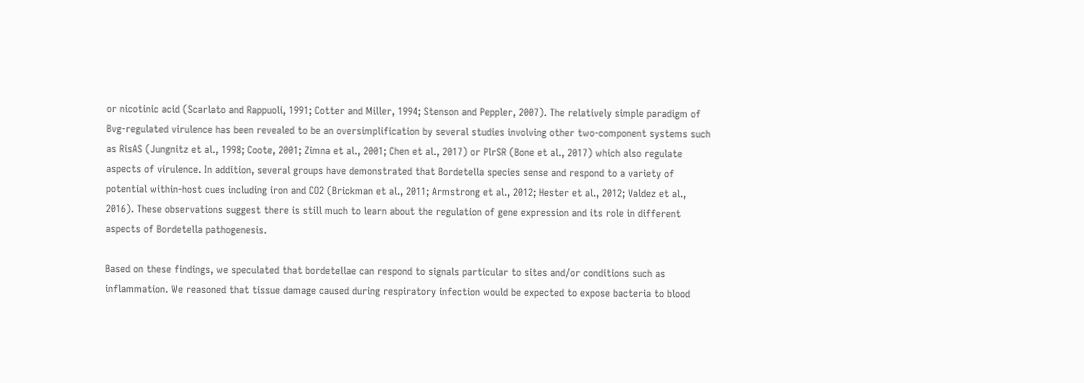or nicotinic acid (Scarlato and Rappuoli, 1991; Cotter and Miller, 1994; Stenson and Peppler, 2007). The relatively simple paradigm of Bvg-regulated virulence has been revealed to be an oversimplification by several studies involving other two-component systems such as RisAS (Jungnitz et al., 1998; Coote, 2001; Zimna et al., 2001; Chen et al., 2017) or PlrSR (Bone et al., 2017) which also regulate aspects of virulence. In addition, several groups have demonstrated that Bordetella species sense and respond to a variety of potential within-host cues including iron and CO2 (Brickman et al., 2011; Armstrong et al., 2012; Hester et al., 2012; Valdez et al., 2016). These observations suggest there is still much to learn about the regulation of gene expression and its role in different aspects of Bordetella pathogenesis.

Based on these findings, we speculated that bordetellae can respond to signals particular to sites and/or conditions such as inflammation. We reasoned that tissue damage caused during respiratory infection would be expected to expose bacteria to blood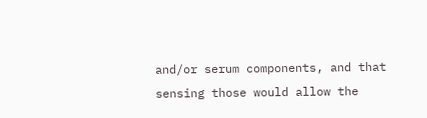and/or serum components, and that sensing those would allow the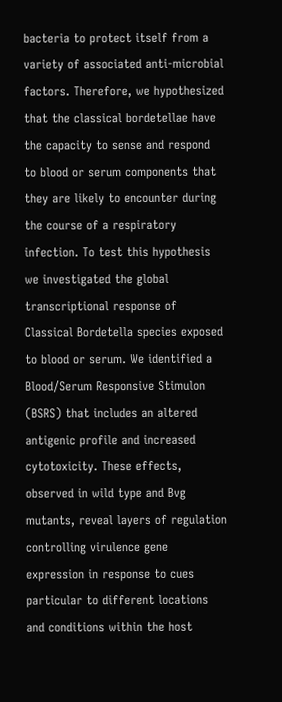bacteria to protect itself from a variety of associated anti-microbial factors. Therefore, we hypothesized that the classical bordetellae have the capacity to sense and respond to blood or serum components that they are likely to encounter during the course of a respiratory infection. To test this hypothesis we investigated the global transcriptional response of Classical Bordetella species exposed to blood or serum. We identified a Blood/Serum Responsive Stimulon (BSRS) that includes an altered antigenic profile and increased cytotoxicity. These effects, observed in wild type and Bvg mutants, reveal layers of regulation controlling virulence gene expression in response to cues particular to different locations and conditions within the host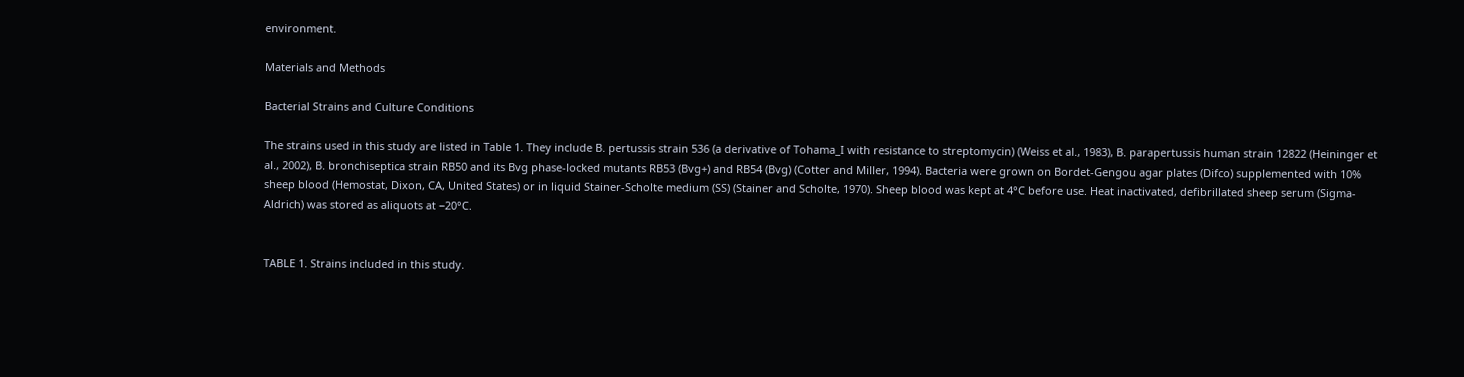environment.

Materials and Methods

Bacterial Strains and Culture Conditions

The strains used in this study are listed in Table 1. They include B. pertussis strain 536 (a derivative of Tohama_I with resistance to streptomycin) (Weiss et al., 1983), B. parapertussis human strain 12822 (Heininger et al., 2002), B. bronchiseptica strain RB50 and its Bvg phase-locked mutants RB53 (Bvg+) and RB54 (Bvg) (Cotter and Miller, 1994). Bacteria were grown on Bordet-Gengou agar plates (Difco) supplemented with 10% sheep blood (Hemostat, Dixon, CA, United States) or in liquid Stainer-Scholte medium (SS) (Stainer and Scholte, 1970). Sheep blood was kept at 4°C before use. Heat inactivated, defibrillated sheep serum (Sigma-Aldrich) was stored as aliquots at −20°C.


TABLE 1. Strains included in this study.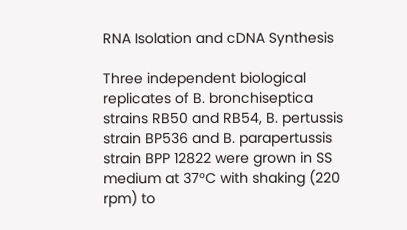RNA Isolation and cDNA Synthesis

Three independent biological replicates of B. bronchiseptica strains RB50 and RB54, B. pertussis strain BP536 and B. parapertussis strain BPP 12822 were grown in SS medium at 37°C with shaking (220 rpm) to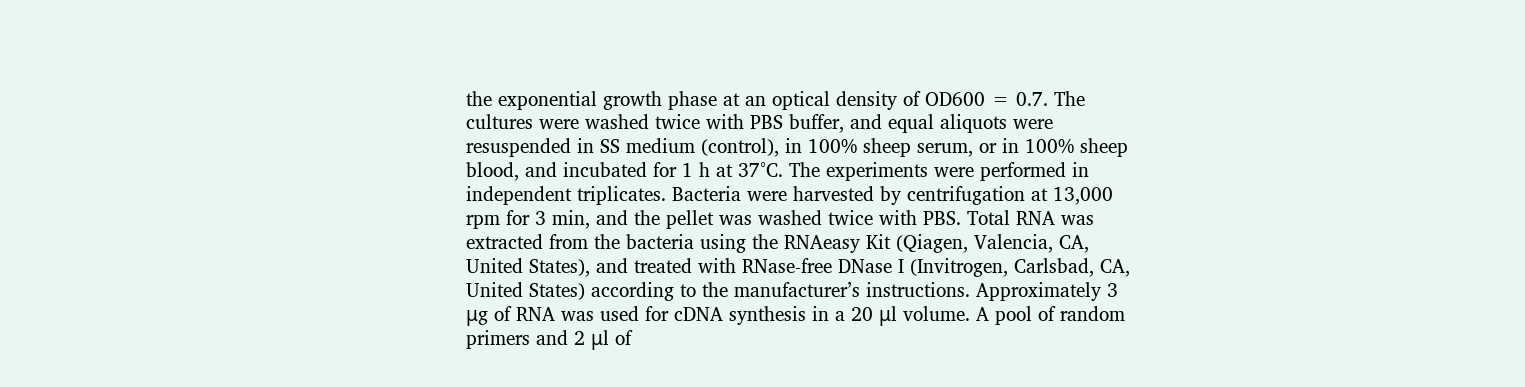the exponential growth phase at an optical density of OD600 = 0.7. The cultures were washed twice with PBS buffer, and equal aliquots were resuspended in SS medium (control), in 100% sheep serum, or in 100% sheep blood, and incubated for 1 h at 37°C. The experiments were performed in independent triplicates. Bacteria were harvested by centrifugation at 13,000 rpm for 3 min, and the pellet was washed twice with PBS. Total RNA was extracted from the bacteria using the RNAeasy Kit (Qiagen, Valencia, CA, United States), and treated with RNase-free DNase I (Invitrogen, Carlsbad, CA, United States) according to the manufacturer’s instructions. Approximately 3 μg of RNA was used for cDNA synthesis in a 20 μl volume. A pool of random primers and 2 μl of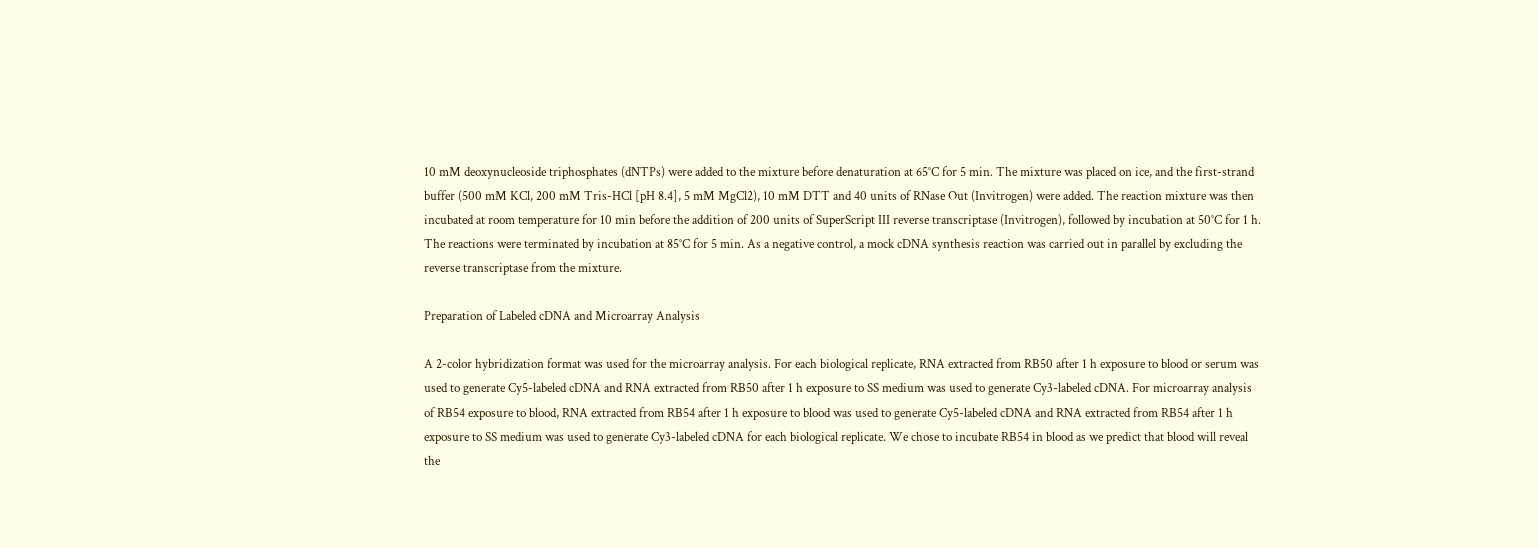10 mM deoxynucleoside triphosphates (dNTPs) were added to the mixture before denaturation at 65°C for 5 min. The mixture was placed on ice, and the first-strand buffer (500 mM KCl, 200 mM Tris-HCl [pH 8.4], 5 mM MgCl2), 10 mM DTT and 40 units of RNase Out (Invitrogen) were added. The reaction mixture was then incubated at room temperature for 10 min before the addition of 200 units of SuperScript III reverse transcriptase (Invitrogen), followed by incubation at 50°C for 1 h. The reactions were terminated by incubation at 85°C for 5 min. As a negative control, a mock cDNA synthesis reaction was carried out in parallel by excluding the reverse transcriptase from the mixture.

Preparation of Labeled cDNA and Microarray Analysis

A 2-color hybridization format was used for the microarray analysis. For each biological replicate, RNA extracted from RB50 after 1 h exposure to blood or serum was used to generate Cy5-labeled cDNA and RNA extracted from RB50 after 1 h exposure to SS medium was used to generate Cy3-labeled cDNA. For microarray analysis of RB54 exposure to blood, RNA extracted from RB54 after 1 h exposure to blood was used to generate Cy5-labeled cDNA and RNA extracted from RB54 after 1 h exposure to SS medium was used to generate Cy3-labeled cDNA for each biological replicate. We chose to incubate RB54 in blood as we predict that blood will reveal the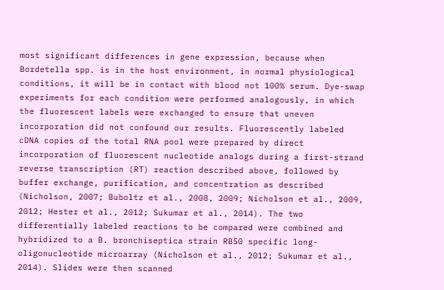most significant differences in gene expression, because when Bordetella spp. is in the host environment, in normal physiological conditions, it will be in contact with blood not 100% serum. Dye-swap experiments for each condition were performed analogously, in which the fluorescent labels were exchanged to ensure that uneven incorporation did not confound our results. Fluorescently labeled cDNA copies of the total RNA pool were prepared by direct incorporation of fluorescent nucleotide analogs during a first-strand reverse transcription (RT) reaction described above, followed by buffer exchange, purification, and concentration as described (Nicholson, 2007; Buboltz et al., 2008, 2009; Nicholson et al., 2009, 2012; Hester et al., 2012; Sukumar et al., 2014). The two differentially labeled reactions to be compared were combined and hybridized to a B. bronchiseptica strain RB50 specific long-oligonucleotide microarray (Nicholson et al., 2012; Sukumar et al., 2014). Slides were then scanned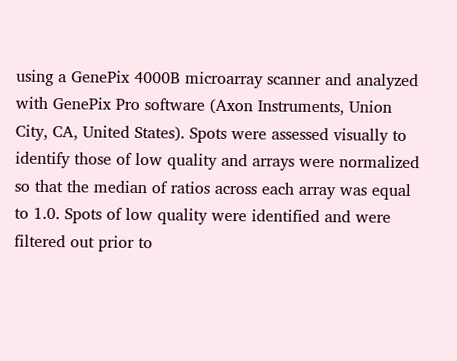using a GenePix 4000B microarray scanner and analyzed with GenePix Pro software (Axon Instruments, Union City, CA, United States). Spots were assessed visually to identify those of low quality and arrays were normalized so that the median of ratios across each array was equal to 1.0. Spots of low quality were identified and were filtered out prior to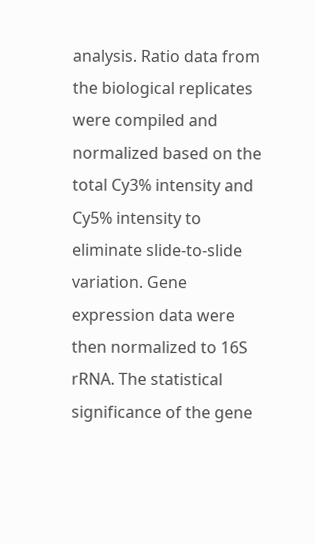analysis. Ratio data from the biological replicates were compiled and normalized based on the total Cy3% intensity and Cy5% intensity to eliminate slide-to-slide variation. Gene expression data were then normalized to 16S rRNA. The statistical significance of the gene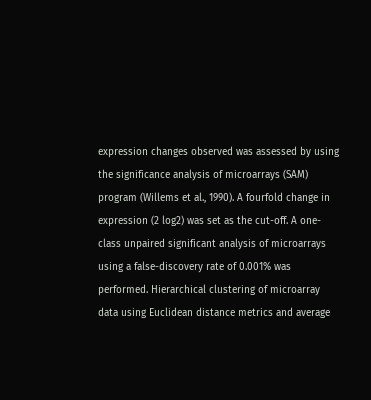expression changes observed was assessed by using the significance analysis of microarrays (SAM) program (Willems et al., 1990). A fourfold change in expression (2 log2) was set as the cut-off. A one-class unpaired significant analysis of microarrays using a false-discovery rate of 0.001% was performed. Hierarchical clustering of microarray data using Euclidean distance metrics and average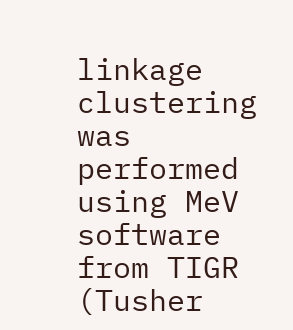linkage clustering was performed using MeV software from TIGR (Tusher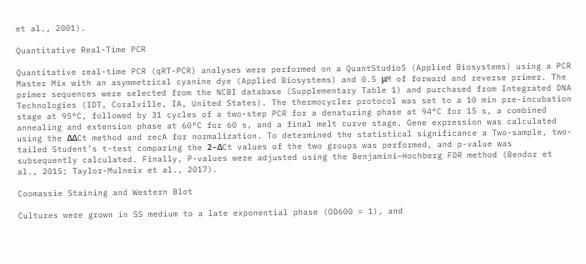et al., 2001).

Quantitative Real-Time PCR

Quantitative real-time PCR (qRT-PCR) analyses were performed on a QuantStudio5 (Applied Biosystems) using a PCR Master Mix with an asymmetrical cyanine dye (Applied Biosystems) and 0.5 μM of forward and reverse primer. The primer sequences were selected from the NCBI database (Supplementary Table 1) and purchased from Integrated DNA Technologies (IDT, Coralville, IA, United States). The thermocycler protocol was set to a 10 min pre-incubation stage at 95°C, followed by 31 cycles of a two-step PCR for a denaturing phase at 94°C for 15 s, a combined annealing and extension phase at 60°C for 60 s, and a final melt curve stage. Gene expression was calculated using the ΔΔCt method and recA for normalization. To determined the statistical significance a Two-sample, two-tailed Student’s t-test comparing the 2−ΔCt values of the two groups was performed, and p-value was subsequently calculated. Finally, P-values were adjusted using the Benjamini–Hochberg FDR method (Bendor et al., 2015; Taylor-Mulneix et al., 2017).

Coomassie Staining and Western Blot

Cultures were grown in SS medium to a late exponential phase (OD600 = 1), and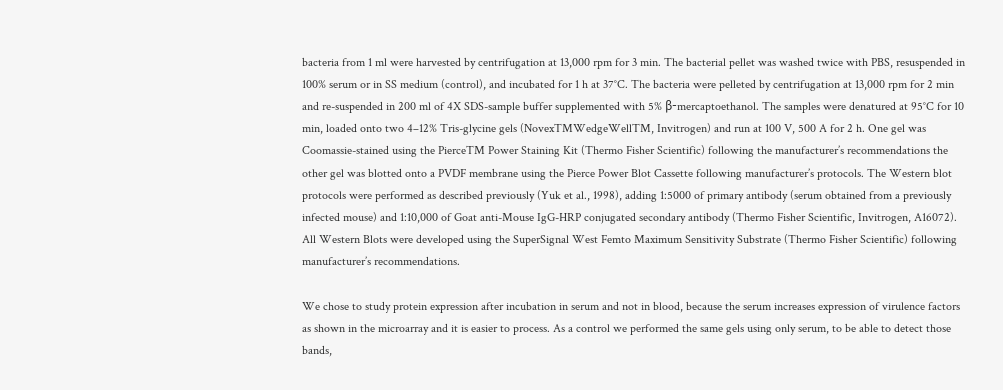bacteria from 1 ml were harvested by centrifugation at 13,000 rpm for 3 min. The bacterial pellet was washed twice with PBS, resuspended in 100% serum or in SS medium (control), and incubated for 1 h at 37°C. The bacteria were pelleted by centrifugation at 13,000 rpm for 2 min and re-suspended in 200 ml of 4X SDS-sample buffer supplemented with 5% β-mercaptoethanol. The samples were denatured at 95°C for 10 min, loaded onto two 4–12% Tris-glycine gels (NovexTMWedgeWellTM, Invitrogen) and run at 100 V, 500 A for 2 h. One gel was Coomassie-stained using the PierceTM Power Staining Kit (Thermo Fisher Scientific) following the manufacturer’s recommendations the other gel was blotted onto a PVDF membrane using the Pierce Power Blot Cassette following manufacturer’s protocols. The Western blot protocols were performed as described previously (Yuk et al., 1998), adding 1:5000 of primary antibody (serum obtained from a previously infected mouse) and 1:10,000 of Goat anti-Mouse IgG-HRP conjugated secondary antibody (Thermo Fisher Scientific, Invitrogen, A16072). All Western Blots were developed using the SuperSignal West Femto Maximum Sensitivity Substrate (Thermo Fisher Scientific) following manufacturer’s recommendations.

We chose to study protein expression after incubation in serum and not in blood, because the serum increases expression of virulence factors as shown in the microarray and it is easier to process. As a control we performed the same gels using only serum, to be able to detect those bands,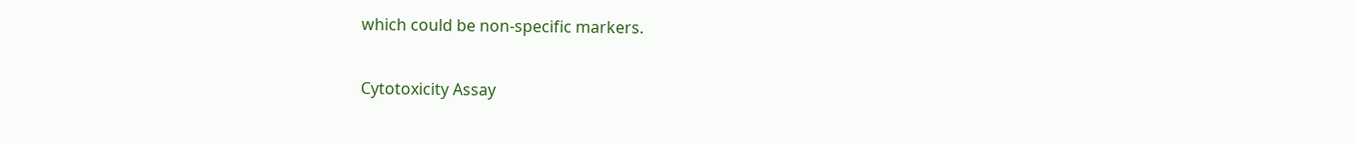which could be non-specific markers.

Cytotoxicity Assay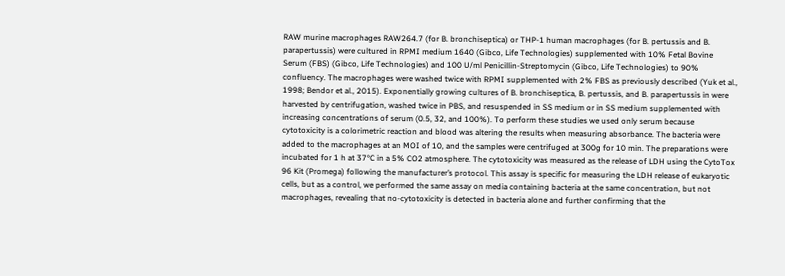RAW murine macrophages RAW264.7 (for B. bronchiseptica) or THP-1 human macrophages (for B. pertussis and B. parapertussis) were cultured in RPMI medium 1640 (Gibco, Life Technologies) supplemented with 10% Fetal Bovine Serum (FBS) (Gibco, Life Technologies) and 100 U/ml Penicillin-Streptomycin (Gibco, Life Technologies) to 90% confluency. The macrophages were washed twice with RPMI supplemented with 2% FBS as previously described (Yuk et al., 1998; Bendor et al., 2015). Exponentially growing cultures of B. bronchiseptica, B. pertussis, and B. parapertussis in were harvested by centrifugation, washed twice in PBS, and resuspended in SS medium or in SS medium supplemented with increasing concentrations of serum (0.5, 32, and 100%). To perform these studies we used only serum because cytotoxicity is a colorimetric reaction and blood was altering the results when measuring absorbance. The bacteria were added to the macrophages at an MOI of 10, and the samples were centrifuged at 300g for 10 min. The preparations were incubated for 1 h at 37°C in a 5% CO2 atmosphere. The cytotoxicity was measured as the release of LDH using the CytoTox 96 Kit (Promega) following the manufacturer’s protocol. This assay is specific for measuring the LDH release of eukaryotic cells, but as a control, we performed the same assay on media containing bacteria at the same concentration, but not macrophages, revealing that no-cytotoxicity is detected in bacteria alone and further confirming that the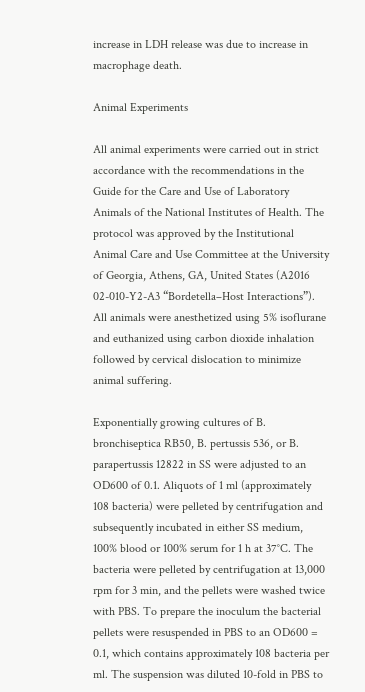increase in LDH release was due to increase in macrophage death.

Animal Experiments

All animal experiments were carried out in strict accordance with the recommendations in the Guide for the Care and Use of Laboratory Animals of the National Institutes of Health. The protocol was approved by the Institutional Animal Care and Use Committee at the University of Georgia, Athens, GA, United States (A2016 02-010-Y2-A3 “Bordetella–Host Interactions”). All animals were anesthetized using 5% isoflurane and euthanized using carbon dioxide inhalation followed by cervical dislocation to minimize animal suffering.

Exponentially growing cultures of B. bronchiseptica RB50, B. pertussis 536, or B. parapertussis 12822 in SS were adjusted to an OD600 of 0.1. Aliquots of 1 ml (approximately 108 bacteria) were pelleted by centrifugation and subsequently incubated in either SS medium, 100% blood or 100% serum for 1 h at 37°C. The bacteria were pelleted by centrifugation at 13,000 rpm for 3 min, and the pellets were washed twice with PBS. To prepare the inoculum the bacterial pellets were resuspended in PBS to an OD600 = 0.1, which contains approximately 108 bacteria per ml. The suspension was diluted 10-fold in PBS to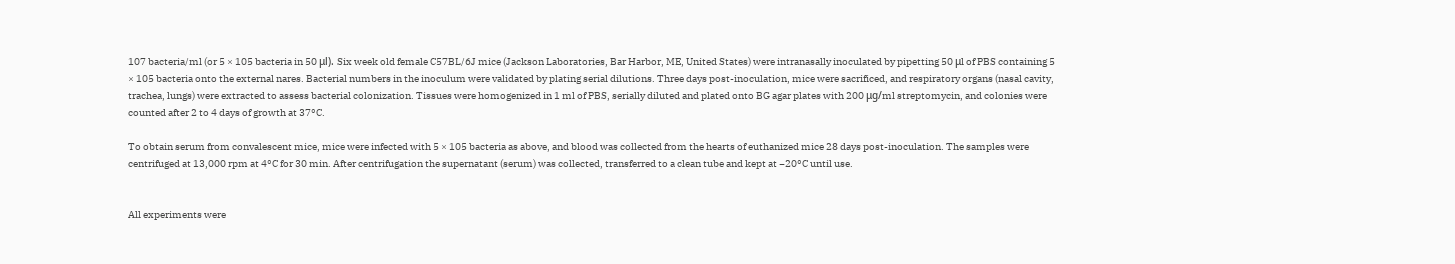107 bacteria/ml (or 5 × 105 bacteria in 50 μl). Six week old female C57BL/6J mice (Jackson Laboratories, Bar Harbor, ME, United States) were intranasally inoculated by pipetting 50 μl of PBS containing 5 × 105 bacteria onto the external nares. Bacterial numbers in the inoculum were validated by plating serial dilutions. Three days post-inoculation, mice were sacrificed, and respiratory organs (nasal cavity, trachea, lungs) were extracted to assess bacterial colonization. Tissues were homogenized in 1 ml of PBS, serially diluted and plated onto BG agar plates with 200 μg/ml streptomycin, and colonies were counted after 2 to 4 days of growth at 37°C.

To obtain serum from convalescent mice, mice were infected with 5 × 105 bacteria as above, and blood was collected from the hearts of euthanized mice 28 days post-inoculation. The samples were centrifuged at 13,000 rpm at 4°C for 30 min. After centrifugation the supernatant (serum) was collected, transferred to a clean tube and kept at −20°C until use.


All experiments were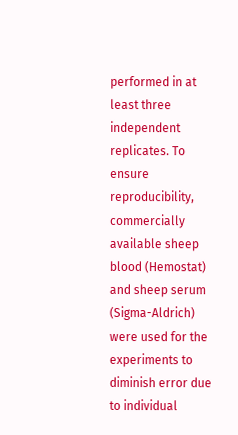performed in at least three independent replicates. To ensure reproducibility, commercially available sheep blood (Hemostat) and sheep serum (Sigma-Aldrich) were used for the experiments to diminish error due to individual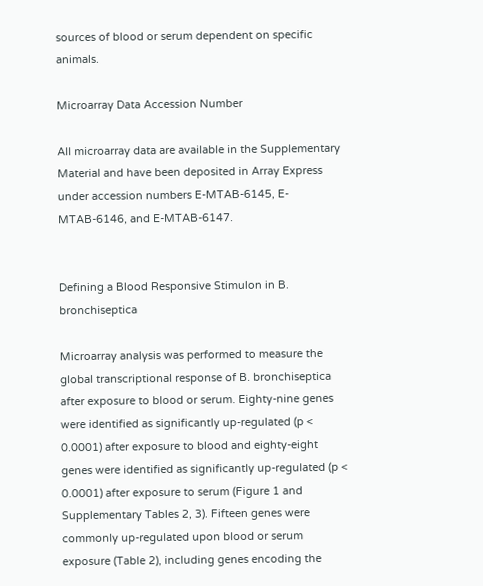sources of blood or serum dependent on specific animals.

Microarray Data Accession Number

All microarray data are available in the Supplementary Material and have been deposited in Array Express under accession numbers E-MTAB-6145, E-MTAB-6146, and E-MTAB-6147.


Defining a Blood Responsive Stimulon in B. bronchiseptica

Microarray analysis was performed to measure the global transcriptional response of B. bronchiseptica after exposure to blood or serum. Eighty-nine genes were identified as significantly up-regulated (p < 0.0001) after exposure to blood and eighty-eight genes were identified as significantly up-regulated (p < 0.0001) after exposure to serum (Figure 1 and Supplementary Tables 2, 3). Fifteen genes were commonly up-regulated upon blood or serum exposure (Table 2), including genes encoding the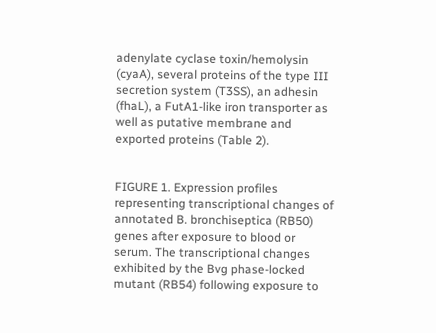adenylate cyclase toxin/hemolysin (cyaA), several proteins of the type III secretion system (T3SS), an adhesin (fhaL), a FutA1-like iron transporter as well as putative membrane and exported proteins (Table 2).


FIGURE 1. Expression profiles representing transcriptional changes of annotated B. bronchiseptica (RB50) genes after exposure to blood or serum. The transcriptional changes exhibited by the Bvg phase-locked mutant (RB54) following exposure to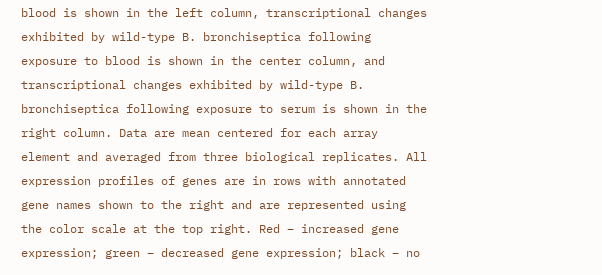blood is shown in the left column, transcriptional changes exhibited by wild-type B. bronchiseptica following exposure to blood is shown in the center column, and transcriptional changes exhibited by wild-type B. bronchiseptica following exposure to serum is shown in the right column. Data are mean centered for each array element and averaged from three biological replicates. All expression profiles of genes are in rows with annotated gene names shown to the right and are represented using the color scale at the top right. Red – increased gene expression; green – decreased gene expression; black – no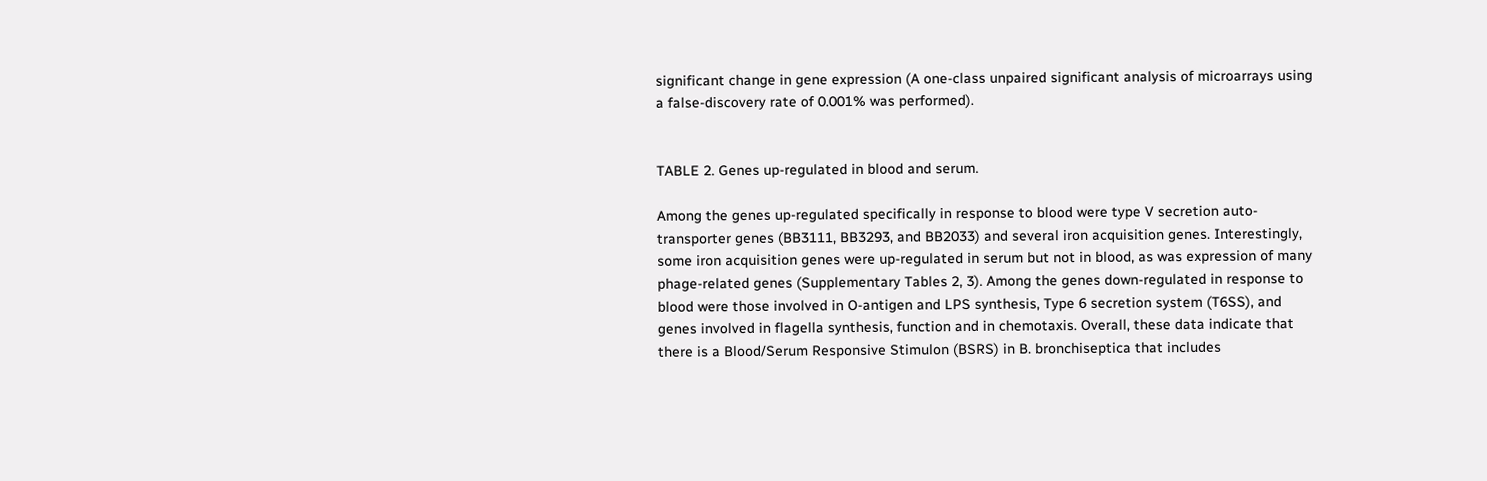significant change in gene expression (A one-class unpaired significant analysis of microarrays using a false-discovery rate of 0.001% was performed).


TABLE 2. Genes up-regulated in blood and serum.

Among the genes up-regulated specifically in response to blood were type V secretion auto-transporter genes (BB3111, BB3293, and BB2033) and several iron acquisition genes. Interestingly, some iron acquisition genes were up-regulated in serum but not in blood, as was expression of many phage-related genes (Supplementary Tables 2, 3). Among the genes down-regulated in response to blood were those involved in O-antigen and LPS synthesis, Type 6 secretion system (T6SS), and genes involved in flagella synthesis, function and in chemotaxis. Overall, these data indicate that there is a Blood/Serum Responsive Stimulon (BSRS) in B. bronchiseptica that includes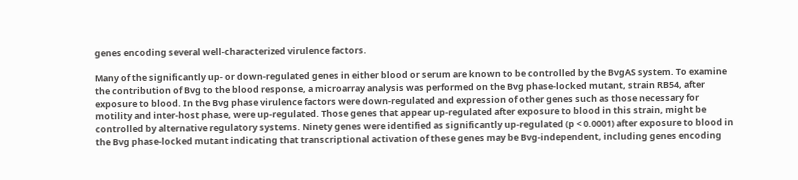genes encoding several well-characterized virulence factors.

Many of the significantly up- or down-regulated genes in either blood or serum are known to be controlled by the BvgAS system. To examine the contribution of Bvg to the blood response, a microarray analysis was performed on the Bvg phase-locked mutant, strain RB54, after exposure to blood. In the Bvg phase virulence factors were down-regulated and expression of other genes such as those necessary for motility and inter-host phase, were up-regulated. Those genes that appear up-regulated after exposure to blood in this strain, might be controlled by alternative regulatory systems. Ninety genes were identified as significantly up-regulated (p < 0.0001) after exposure to blood in the Bvg phase-locked mutant indicating that transcriptional activation of these genes may be Bvg-independent, including genes encoding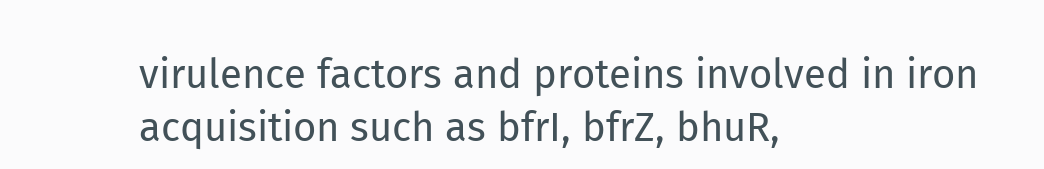virulence factors and proteins involved in iron acquisition such as bfrI, bfrZ, bhuR,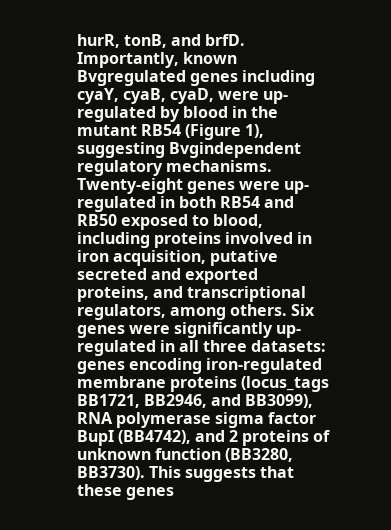hurR, tonB, and brfD. Importantly, known Bvgregulated genes including cyaY, cyaB, cyaD, were up-regulated by blood in the mutant RB54 (Figure 1), suggesting Bvgindependent regulatory mechanisms. Twenty-eight genes were up-regulated in both RB54 and RB50 exposed to blood, including proteins involved in iron acquisition, putative secreted and exported proteins, and transcriptional regulators, among others. Six genes were significantly up-regulated in all three datasets: genes encoding iron-regulated membrane proteins (locus_tags BB1721, BB2946, and BB3099), RNA polymerase sigma factor BupI (BB4742), and 2 proteins of unknown function (BB3280, BB3730). This suggests that these genes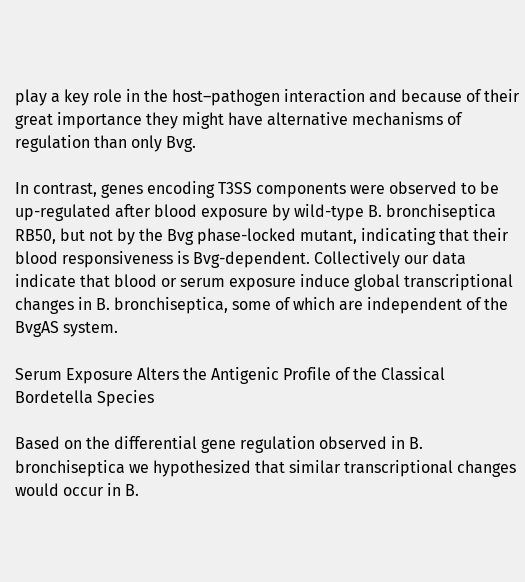play a key role in the host–pathogen interaction and because of their great importance they might have alternative mechanisms of regulation than only Bvg.

In contrast, genes encoding T3SS components were observed to be up-regulated after blood exposure by wild-type B. bronchiseptica RB50, but not by the Bvg phase-locked mutant, indicating that their blood responsiveness is Bvg-dependent. Collectively our data indicate that blood or serum exposure induce global transcriptional changes in B. bronchiseptica, some of which are independent of the BvgAS system.

Serum Exposure Alters the Antigenic Profile of the Classical Bordetella Species

Based on the differential gene regulation observed in B. bronchiseptica we hypothesized that similar transcriptional changes would occur in B.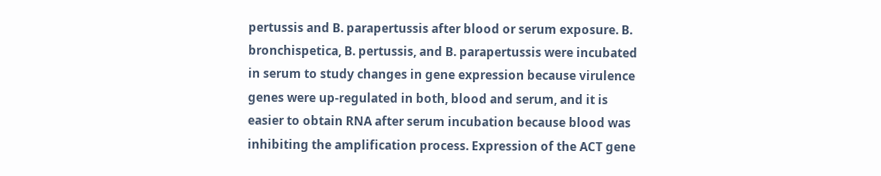pertussis and B. parapertussis after blood or serum exposure. B. bronchispetica, B. pertussis, and B. parapertussis were incubated in serum to study changes in gene expression because virulence genes were up-regulated in both, blood and serum, and it is easier to obtain RNA after serum incubation because blood was inhibiting the amplification process. Expression of the ACT gene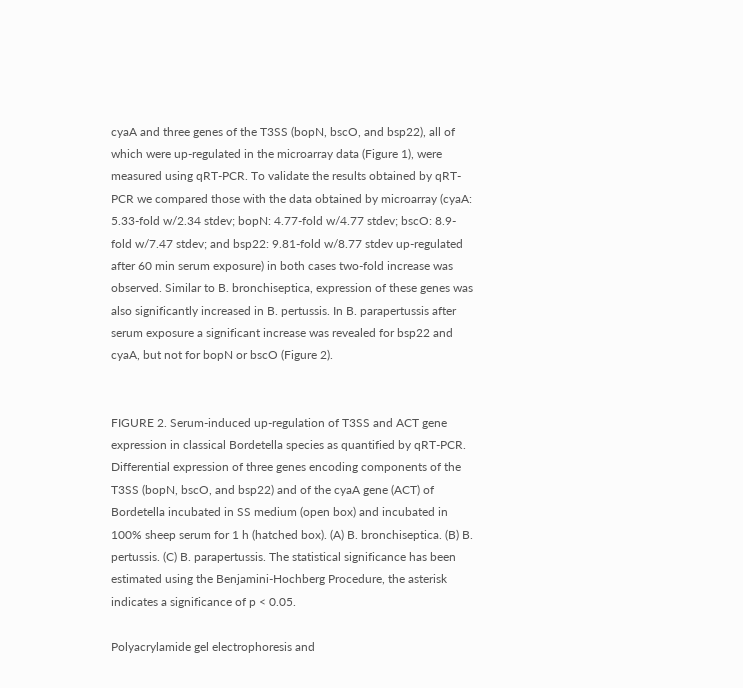cyaA and three genes of the T3SS (bopN, bscO, and bsp22), all of which were up-regulated in the microarray data (Figure 1), were measured using qRT-PCR. To validate the results obtained by qRT-PCR we compared those with the data obtained by microarray (cyaA: 5.33-fold w/2.34 stdev; bopN: 4.77-fold w/4.77 stdev; bscO: 8.9-fold w/7.47 stdev; and bsp22: 9.81-fold w/8.77 stdev up-regulated after 60 min serum exposure) in both cases two-fold increase was observed. Similar to B. bronchiseptica, expression of these genes was also significantly increased in B. pertussis. In B. parapertussis after serum exposure a significant increase was revealed for bsp22 and cyaA, but not for bopN or bscO (Figure 2).


FIGURE 2. Serum-induced up-regulation of T3SS and ACT gene expression in classical Bordetella species as quantified by qRT-PCR. Differential expression of three genes encoding components of the T3SS (bopN, bscO, and bsp22) and of the cyaA gene (ACT) of Bordetella incubated in SS medium (open box) and incubated in 100% sheep serum for 1 h (hatched box). (A) B. bronchiseptica. (B) B. pertussis. (C) B. parapertussis. The statistical significance has been estimated using the Benjamini-Hochberg Procedure, the asterisk indicates a significance of p < 0.05.

Polyacrylamide gel electrophoresis and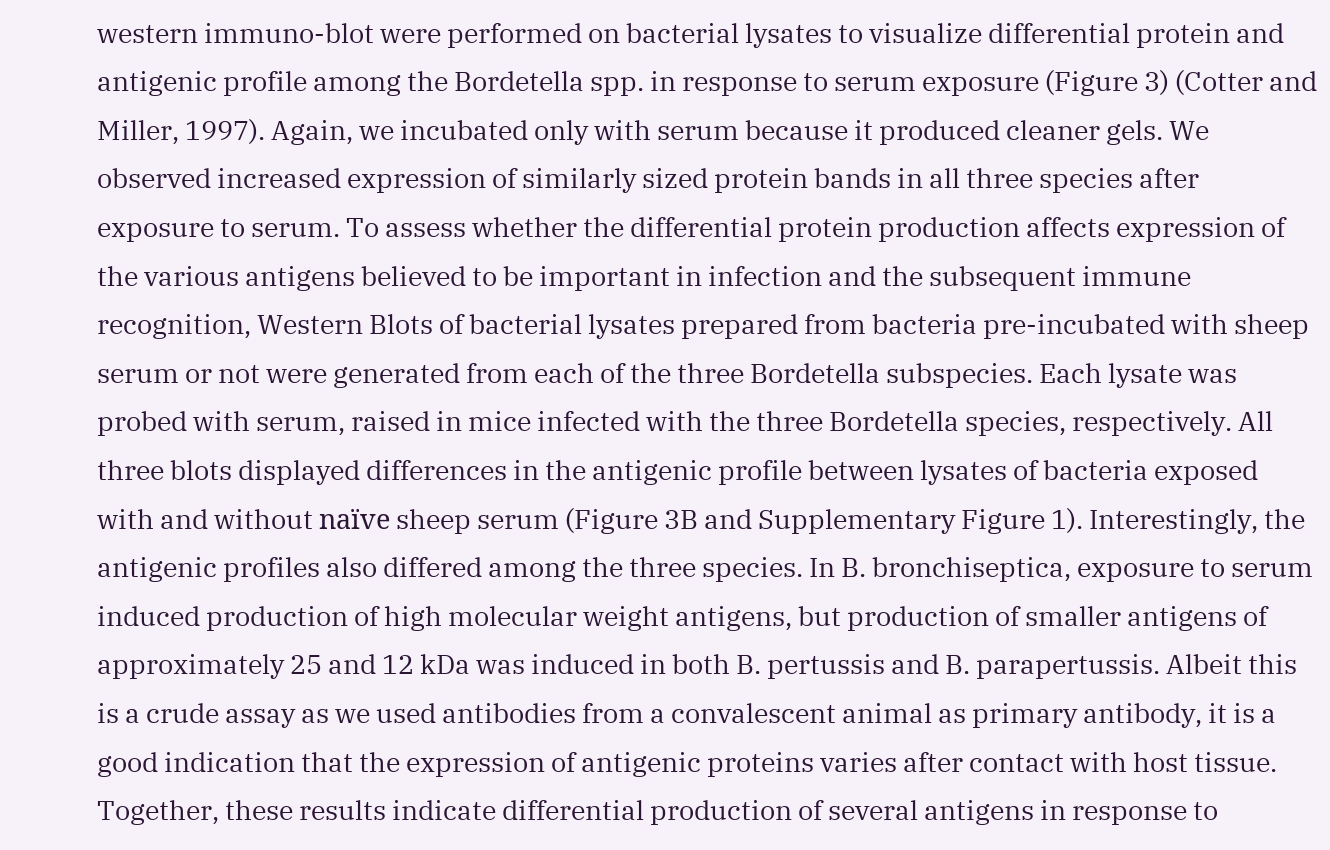western immuno-blot were performed on bacterial lysates to visualize differential protein and antigenic profile among the Bordetella spp. in response to serum exposure (Figure 3) (Cotter and Miller, 1997). Again, we incubated only with serum because it produced cleaner gels. We observed increased expression of similarly sized protein bands in all three species after exposure to serum. To assess whether the differential protein production affects expression of the various antigens believed to be important in infection and the subsequent immune recognition, Western Blots of bacterial lysates prepared from bacteria pre-incubated with sheep serum or not were generated from each of the three Bordetella subspecies. Each lysate was probed with serum, raised in mice infected with the three Bordetella species, respectively. All three blots displayed differences in the antigenic profile between lysates of bacteria exposed with and without naïve sheep serum (Figure 3B and Supplementary Figure 1). Interestingly, the antigenic profiles also differed among the three species. In B. bronchiseptica, exposure to serum induced production of high molecular weight antigens, but production of smaller antigens of approximately 25 and 12 kDa was induced in both B. pertussis and B. parapertussis. Albeit this is a crude assay as we used antibodies from a convalescent animal as primary antibody, it is a good indication that the expression of antigenic proteins varies after contact with host tissue. Together, these results indicate differential production of several antigens in response to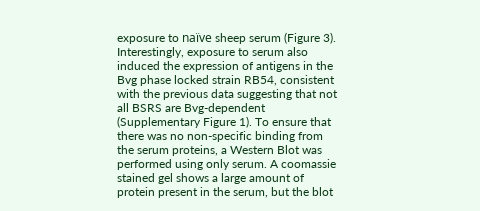exposure to naïve sheep serum (Figure 3). Interestingly, exposure to serum also induced the expression of antigens in the Bvg phase locked strain RB54, consistent with the previous data suggesting that not all BSRS are Bvg-dependent (Supplementary Figure 1). To ensure that there was no non-specific binding from the serum proteins, a Western Blot was performed using only serum. A coomassie stained gel shows a large amount of protein present in the serum, but the blot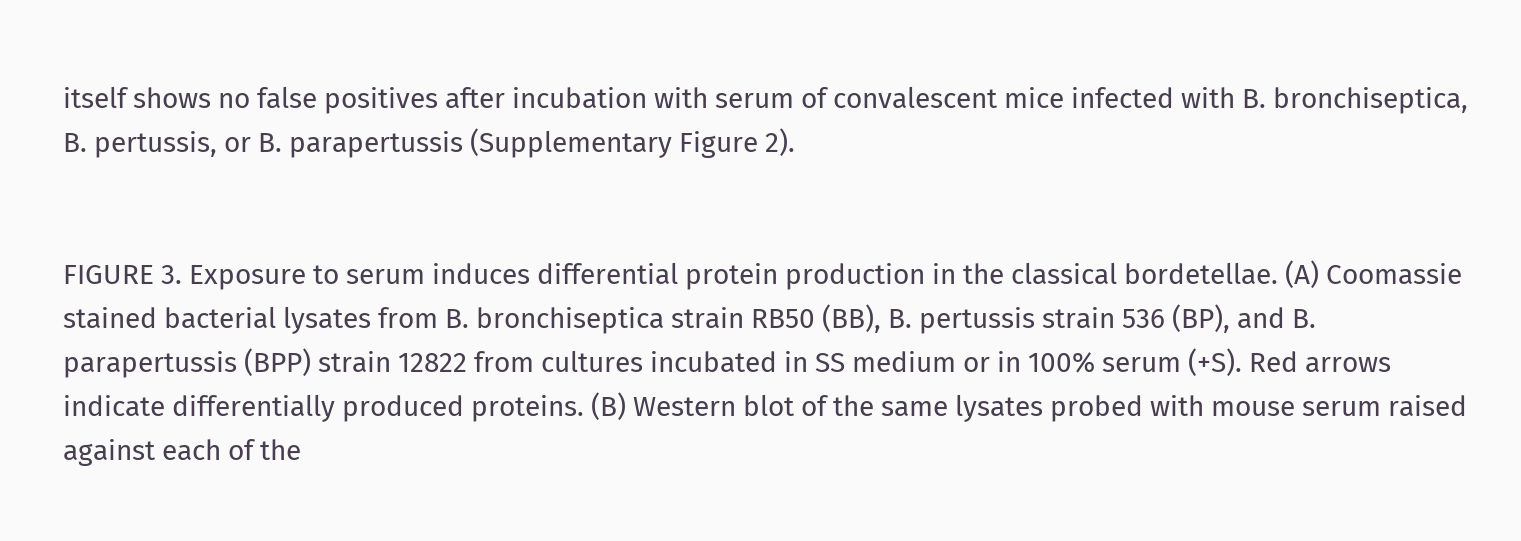itself shows no false positives after incubation with serum of convalescent mice infected with B. bronchiseptica, B. pertussis, or B. parapertussis (Supplementary Figure 2).


FIGURE 3. Exposure to serum induces differential protein production in the classical bordetellae. (A) Coomassie stained bacterial lysates from B. bronchiseptica strain RB50 (BB), B. pertussis strain 536 (BP), and B. parapertussis (BPP) strain 12822 from cultures incubated in SS medium or in 100% serum (+S). Red arrows indicate differentially produced proteins. (B) Western blot of the same lysates probed with mouse serum raised against each of the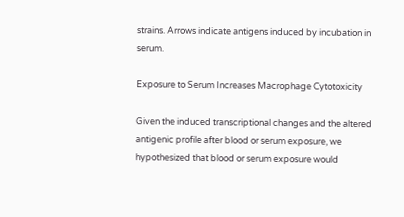strains. Arrows indicate antigens induced by incubation in serum.

Exposure to Serum Increases Macrophage Cytotoxicity

Given the induced transcriptional changes and the altered antigenic profile after blood or serum exposure, we hypothesized that blood or serum exposure would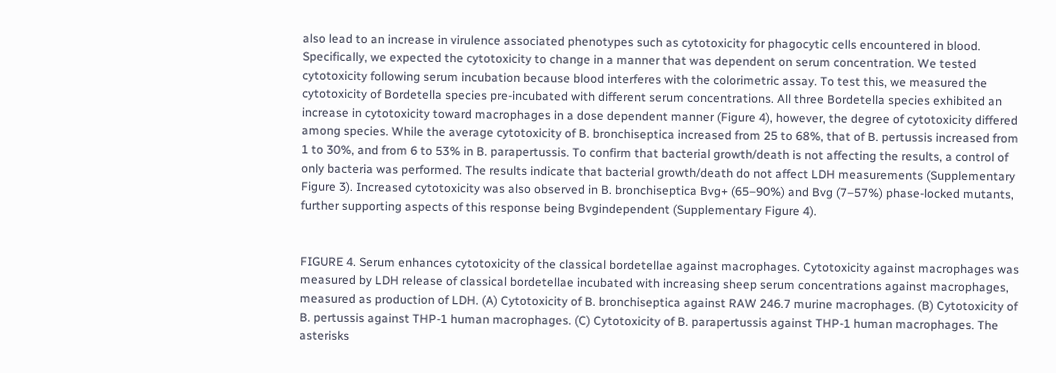also lead to an increase in virulence associated phenotypes such as cytotoxicity for phagocytic cells encountered in blood. Specifically, we expected the cytotoxicity to change in a manner that was dependent on serum concentration. We tested cytotoxicity following serum incubation because blood interferes with the colorimetric assay. To test this, we measured the cytotoxicity of Bordetella species pre-incubated with different serum concentrations. All three Bordetella species exhibited an increase in cytotoxicity toward macrophages in a dose dependent manner (Figure 4), however, the degree of cytotoxicity differed among species. While the average cytotoxicity of B. bronchiseptica increased from 25 to 68%, that of B. pertussis increased from 1 to 30%, and from 6 to 53% in B. parapertussis. To confirm that bacterial growth/death is not affecting the results, a control of only bacteria was performed. The results indicate that bacterial growth/death do not affect LDH measurements (Supplementary Figure 3). Increased cytotoxicity was also observed in B. bronchiseptica Bvg+ (65–90%) and Bvg (7–57%) phase-locked mutants, further supporting aspects of this response being Bvgindependent (Supplementary Figure 4).


FIGURE 4. Serum enhances cytotoxicity of the classical bordetellae against macrophages. Cytotoxicity against macrophages was measured by LDH release of classical bordetellae incubated with increasing sheep serum concentrations against macrophages, measured as production of LDH. (A) Cytotoxicity of B. bronchiseptica against RAW 246.7 murine macrophages. (B) Cytotoxicity of B. pertussis against THP-1 human macrophages. (C) Cytotoxicity of B. parapertussis against THP-1 human macrophages. The asterisks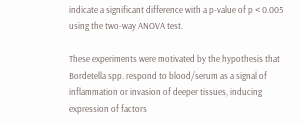indicate a significant difference with a p-value of p < 0.005 using the two-way ANOVA test.

These experiments were motivated by the hypothesis that Bordetella spp. respond to blood/serum as a signal of inflammation or invasion of deeper tissues, inducing expression of factors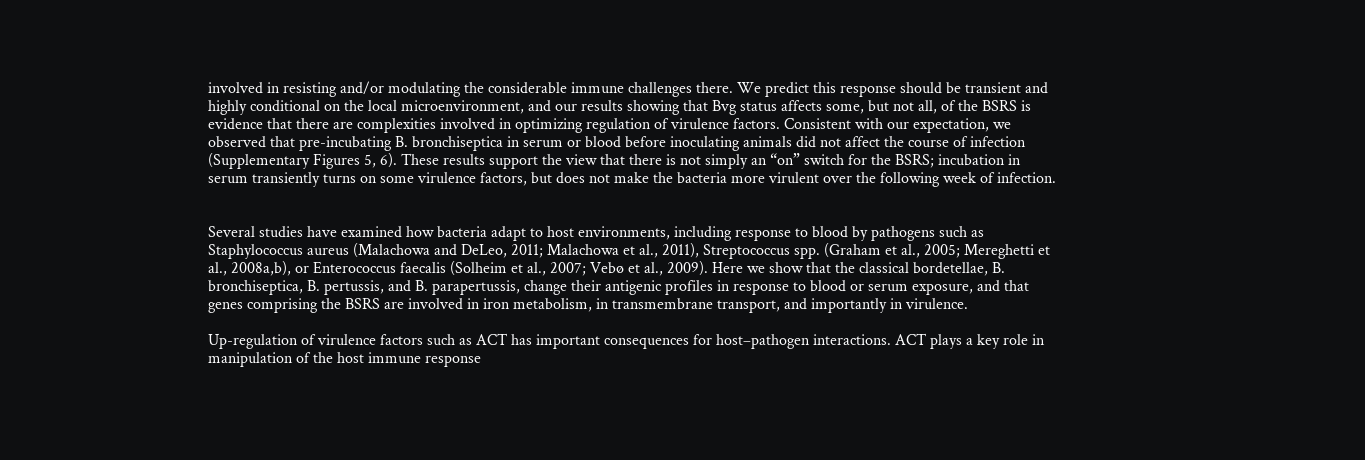involved in resisting and/or modulating the considerable immune challenges there. We predict this response should be transient and highly conditional on the local microenvironment, and our results showing that Bvg status affects some, but not all, of the BSRS is evidence that there are complexities involved in optimizing regulation of virulence factors. Consistent with our expectation, we observed that pre-incubating B. bronchiseptica in serum or blood before inoculating animals did not affect the course of infection (Supplementary Figures 5, 6). These results support the view that there is not simply an “on” switch for the BSRS; incubation in serum transiently turns on some virulence factors, but does not make the bacteria more virulent over the following week of infection.


Several studies have examined how bacteria adapt to host environments, including response to blood by pathogens such as Staphylococcus aureus (Malachowa and DeLeo, 2011; Malachowa et al., 2011), Streptococcus spp. (Graham et al., 2005; Mereghetti et al., 2008a,b), or Enterococcus faecalis (Solheim et al., 2007; Vebø et al., 2009). Here we show that the classical bordetellae, B. bronchiseptica, B. pertussis, and B. parapertussis, change their antigenic profiles in response to blood or serum exposure, and that genes comprising the BSRS are involved in iron metabolism, in transmembrane transport, and importantly in virulence.

Up-regulation of virulence factors such as ACT has important consequences for host–pathogen interactions. ACT plays a key role in manipulation of the host immune response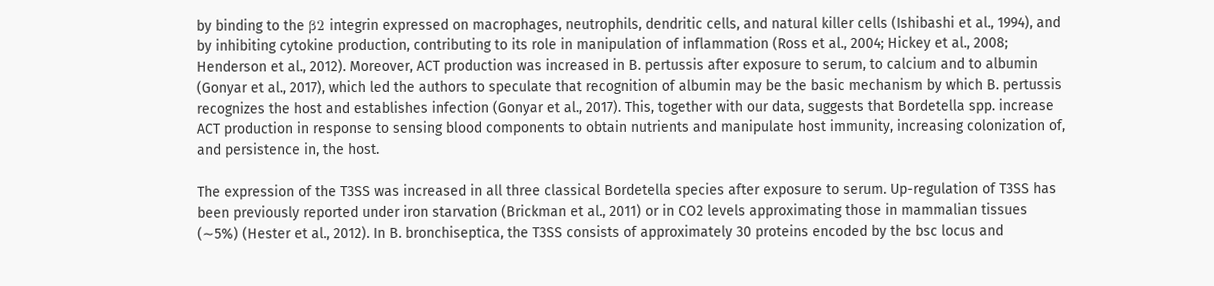by binding to the β2 integrin expressed on macrophages, neutrophils, dendritic cells, and natural killer cells (Ishibashi et al., 1994), and by inhibiting cytokine production, contributing to its role in manipulation of inflammation (Ross et al., 2004; Hickey et al., 2008; Henderson et al., 2012). Moreover, ACT production was increased in B. pertussis after exposure to serum, to calcium and to albumin (Gonyar et al., 2017), which led the authors to speculate that recognition of albumin may be the basic mechanism by which B. pertussis recognizes the host and establishes infection (Gonyar et al., 2017). This, together with our data, suggests that Bordetella spp. increase ACT production in response to sensing blood components to obtain nutrients and manipulate host immunity, increasing colonization of, and persistence in, the host.

The expression of the T3SS was increased in all three classical Bordetella species after exposure to serum. Up-regulation of T3SS has been previously reported under iron starvation (Brickman et al., 2011) or in CO2 levels approximating those in mammalian tissues (∼5%) (Hester et al., 2012). In B. bronchiseptica, the T3SS consists of approximately 30 proteins encoded by the bsc locus and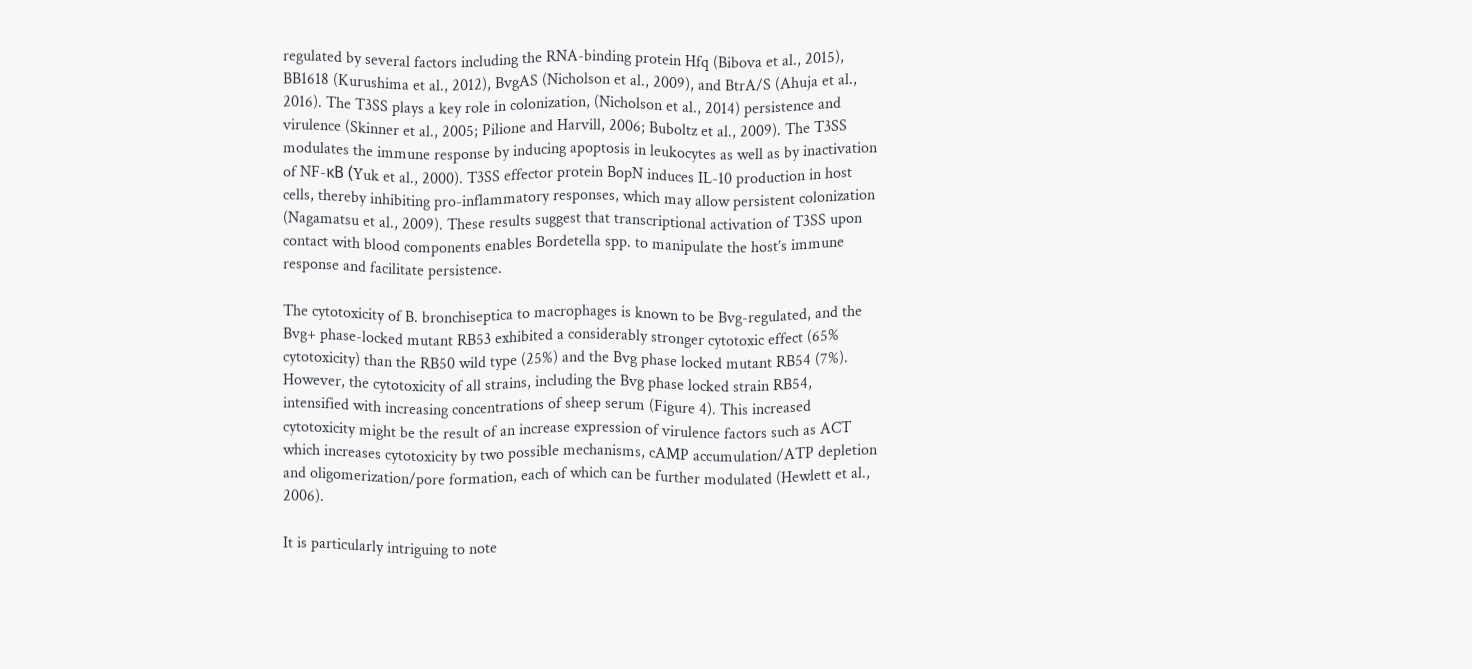regulated by several factors including the RNA-binding protein Hfq (Bibova et al., 2015), BB1618 (Kurushima et al., 2012), BvgAS (Nicholson et al., 2009), and BtrA/S (Ahuja et al., 2016). The T3SS plays a key role in colonization, (Nicholson et al., 2014) persistence and virulence (Skinner et al., 2005; Pilione and Harvill, 2006; Buboltz et al., 2009). The T3SS modulates the immune response by inducing apoptosis in leukocytes as well as by inactivation of NF-κB (Yuk et al., 2000). T3SS effector protein BopN induces IL-10 production in host cells, thereby inhibiting pro-inflammatory responses, which may allow persistent colonization (Nagamatsu et al., 2009). These results suggest that transcriptional activation of T3SS upon contact with blood components enables Bordetella spp. to manipulate the host’s immune response and facilitate persistence.

The cytotoxicity of B. bronchiseptica to macrophages is known to be Bvg-regulated, and the Bvg+ phase-locked mutant RB53 exhibited a considerably stronger cytotoxic effect (65% cytotoxicity) than the RB50 wild type (25%) and the Bvg phase locked mutant RB54 (7%). However, the cytotoxicity of all strains, including the Bvg phase locked strain RB54, intensified with increasing concentrations of sheep serum (Figure 4). This increased cytotoxicity might be the result of an increase expression of virulence factors such as ACT which increases cytotoxicity by two possible mechanisms, cAMP accumulation/ATP depletion and oligomerization/pore formation, each of which can be further modulated (Hewlett et al., 2006).

It is particularly intriguing to note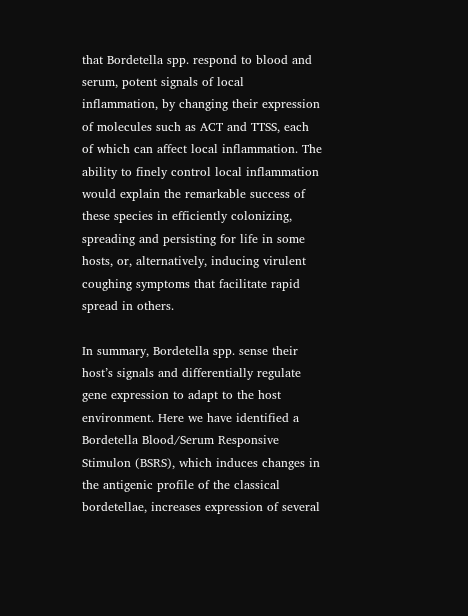that Bordetella spp. respond to blood and serum, potent signals of local inflammation, by changing their expression of molecules such as ACT and TTSS, each of which can affect local inflammation. The ability to finely control local inflammation would explain the remarkable success of these species in efficiently colonizing, spreading and persisting for life in some hosts, or, alternatively, inducing virulent coughing symptoms that facilitate rapid spread in others.

In summary, Bordetella spp. sense their host’s signals and differentially regulate gene expression to adapt to the host environment. Here we have identified a Bordetella Blood/Serum Responsive Stimulon (BSRS), which induces changes in the antigenic profile of the classical bordetellae, increases expression of several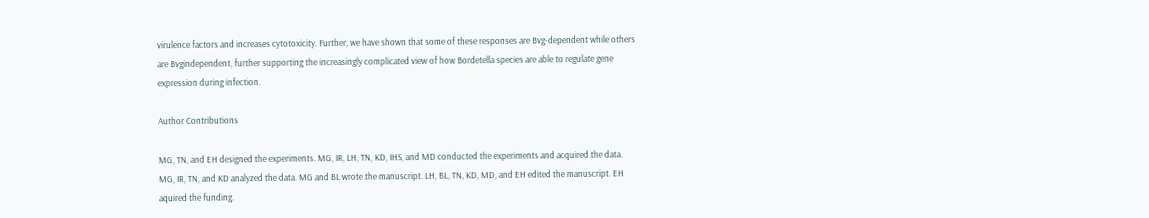virulence factors and increases cytotoxicity. Further, we have shown that some of these responses are Bvg-dependent while others are Bvgindependent, further supporting the increasingly complicated view of how Bordetella species are able to regulate gene expression during infection.

Author Contributions

MG, TN, and EH designed the experiments. MG, IR, LH, TN, KD, IHS, and MD conducted the experiments and acquired the data. MG, IR, TN, and KD analyzed the data. MG and BL wrote the manuscript. LH, BL, TN, KD, MD, and EH edited the manuscript. EH aquired the funding.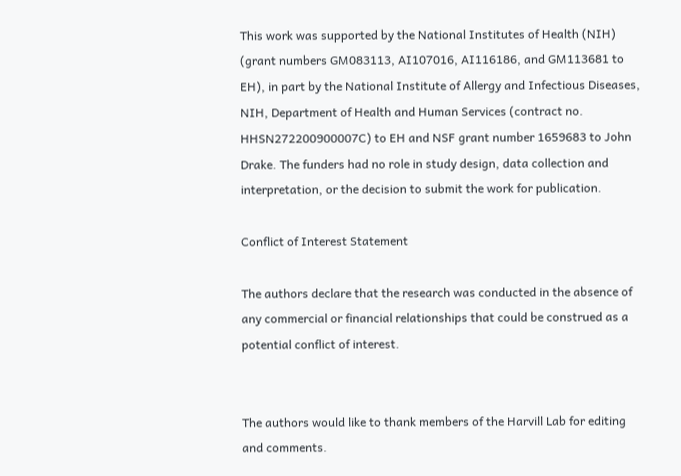This work was supported by the National Institutes of Health (NIH) (grant numbers GM083113, AI107016, AI116186, and GM113681 to EH), in part by the National Institute of Allergy and Infectious Diseases, NIH, Department of Health and Human Services (contract no. HHSN272200900007C) to EH and NSF grant number 1659683 to John Drake. The funders had no role in study design, data collection and interpretation, or the decision to submit the work for publication.

Conflict of Interest Statement

The authors declare that the research was conducted in the absence of any commercial or financial relationships that could be construed as a potential conflict of interest.


The authors would like to thank members of the Harvill Lab for editing and comments.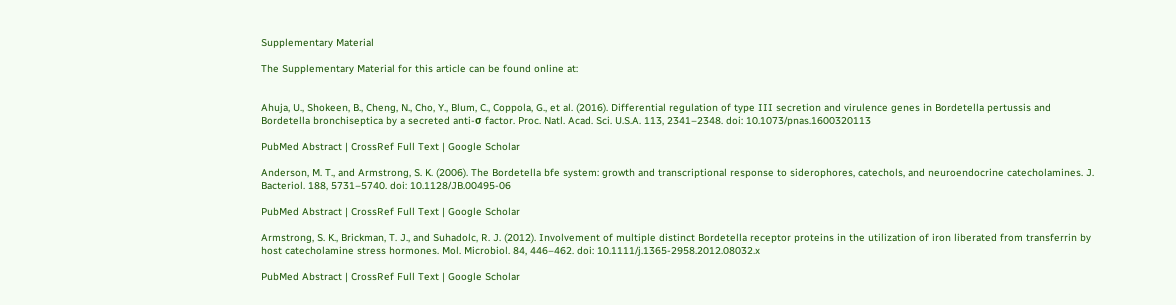Supplementary Material

The Supplementary Material for this article can be found online at:


Ahuja, U., Shokeen, B., Cheng, N., Cho, Y., Blum, C., Coppola, G., et al. (2016). Differential regulation of type III secretion and virulence genes in Bordetella pertussis and Bordetella bronchiseptica by a secreted anti-σ factor. Proc. Natl. Acad. Sci. U.S.A. 113, 2341–2348. doi: 10.1073/pnas.1600320113

PubMed Abstract | CrossRef Full Text | Google Scholar

Anderson, M. T., and Armstrong, S. K. (2006). The Bordetella bfe system: growth and transcriptional response to siderophores, catechols, and neuroendocrine catecholamines. J. Bacteriol. 188, 5731–5740. doi: 10.1128/JB.00495-06

PubMed Abstract | CrossRef Full Text | Google Scholar

Armstrong, S. K., Brickman, T. J., and Suhadolc, R. J. (2012). Involvement of multiple distinct Bordetella receptor proteins in the utilization of iron liberated from transferrin by host catecholamine stress hormones. Mol. Microbiol. 84, 446–462. doi: 10.1111/j.1365-2958.2012.08032.x

PubMed Abstract | CrossRef Full Text | Google Scholar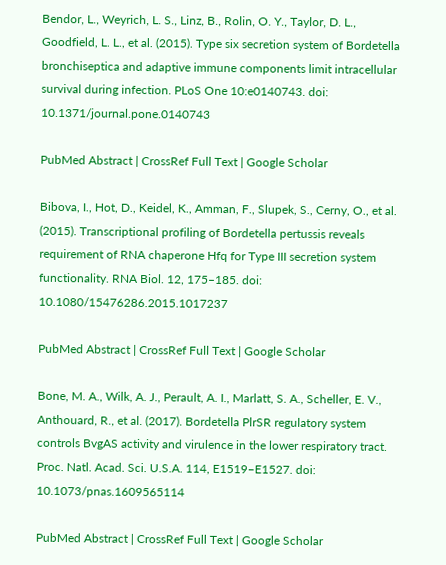Bendor, L., Weyrich, L. S., Linz, B., Rolin, O. Y., Taylor, D. L., Goodfield, L. L., et al. (2015). Type six secretion system of Bordetella bronchiseptica and adaptive immune components limit intracellular survival during infection. PLoS One 10:e0140743. doi: 10.1371/journal.pone.0140743

PubMed Abstract | CrossRef Full Text | Google Scholar

Bibova, I., Hot, D., Keidel, K., Amman, F., Slupek, S., Cerny, O., et al. (2015). Transcriptional profiling of Bordetella pertussis reveals requirement of RNA chaperone Hfq for Type III secretion system functionality. RNA Biol. 12, 175–185. doi: 10.1080/15476286.2015.1017237

PubMed Abstract | CrossRef Full Text | Google Scholar

Bone, M. A., Wilk, A. J., Perault, A. I., Marlatt, S. A., Scheller, E. V., Anthouard, R., et al. (2017). Bordetella PlrSR regulatory system controls BvgAS activity and virulence in the lower respiratory tract. Proc. Natl. Acad. Sci. U.S.A. 114, E1519–E1527. doi: 10.1073/pnas.1609565114

PubMed Abstract | CrossRef Full Text | Google Scholar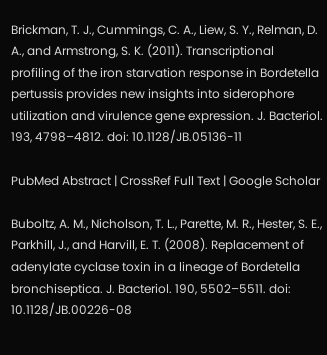Brickman, T. J., Cummings, C. A., Liew, S. Y., Relman, D. A., and Armstrong, S. K. (2011). Transcriptional profiling of the iron starvation response in Bordetella pertussis provides new insights into siderophore utilization and virulence gene expression. J. Bacteriol. 193, 4798–4812. doi: 10.1128/JB.05136-11

PubMed Abstract | CrossRef Full Text | Google Scholar

Buboltz, A. M., Nicholson, T. L., Parette, M. R., Hester, S. E., Parkhill, J., and Harvill, E. T. (2008). Replacement of adenylate cyclase toxin in a lineage of Bordetella bronchiseptica. J. Bacteriol. 190, 5502–5511. doi: 10.1128/JB.00226-08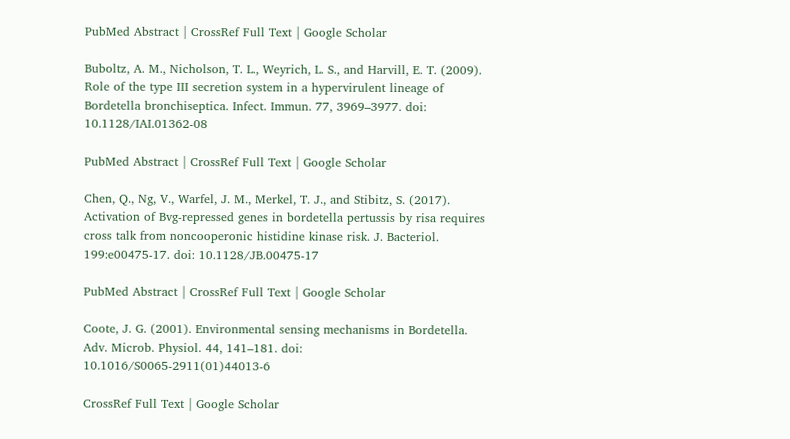PubMed Abstract | CrossRef Full Text | Google Scholar

Buboltz, A. M., Nicholson, T. L., Weyrich, L. S., and Harvill, E. T. (2009). Role of the type III secretion system in a hypervirulent lineage of Bordetella bronchiseptica. Infect. Immun. 77, 3969–3977. doi: 10.1128/IAI.01362-08

PubMed Abstract | CrossRef Full Text | Google Scholar

Chen, Q., Ng, V., Warfel, J. M., Merkel, T. J., and Stibitz, S. (2017). Activation of Bvg-repressed genes in bordetella pertussis by risa requires cross talk from noncooperonic histidine kinase risk. J. Bacteriol. 199:e00475-17. doi: 10.1128/JB.00475-17

PubMed Abstract | CrossRef Full Text | Google Scholar

Coote, J. G. (2001). Environmental sensing mechanisms in Bordetella. Adv. Microb. Physiol. 44, 141–181. doi: 10.1016/S0065-2911(01)44013-6

CrossRef Full Text | Google Scholar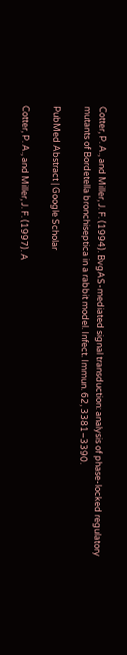Cotter, P. A., and Miller, J. F. (1994). BvgAS-mediated signal transduction: analysis of phase-locked regulatory mutants of Bordetella bronchiseptica in a rabbit model. Infect. Immun. 62, 3381–3390.

PubMed Abstract | Google Scholar

Cotter, P. A., and Miller, J. F. (1997). A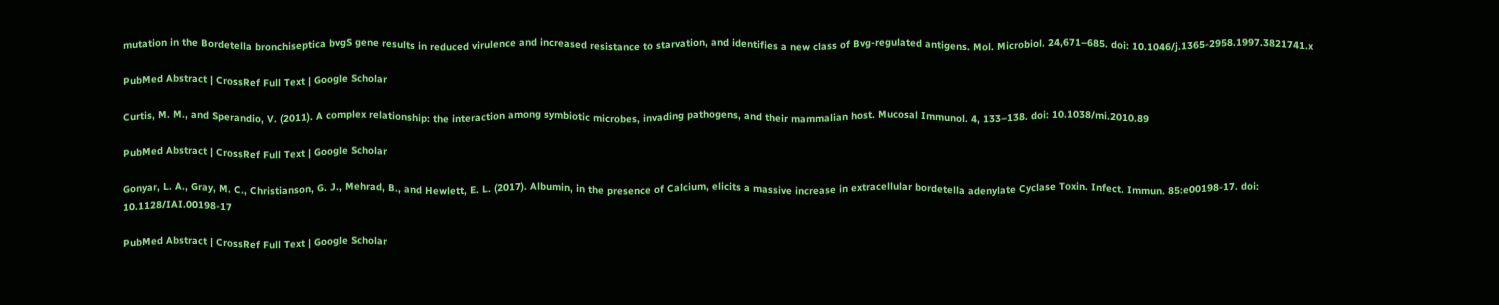mutation in the Bordetella bronchiseptica bvgS gene results in reduced virulence and increased resistance to starvation, and identifies a new class of Bvg-regulated antigens. Mol. Microbiol. 24,671–685. doi: 10.1046/j.1365-2958.1997.3821741.x

PubMed Abstract | CrossRef Full Text | Google Scholar

Curtis, M. M., and Sperandio, V. (2011). A complex relationship: the interaction among symbiotic microbes, invading pathogens, and their mammalian host. Mucosal Immunol. 4, 133–138. doi: 10.1038/mi.2010.89

PubMed Abstract | CrossRef Full Text | Google Scholar

Gonyar, L. A., Gray, M. C., Christianson, G. J., Mehrad, B., and Hewlett, E. L. (2017). Albumin, in the presence of Calcium, elicits a massive increase in extracellular bordetella adenylate Cyclase Toxin. Infect. Immun. 85:e00198-17. doi: 10.1128/IAI.00198-17

PubMed Abstract | CrossRef Full Text | Google Scholar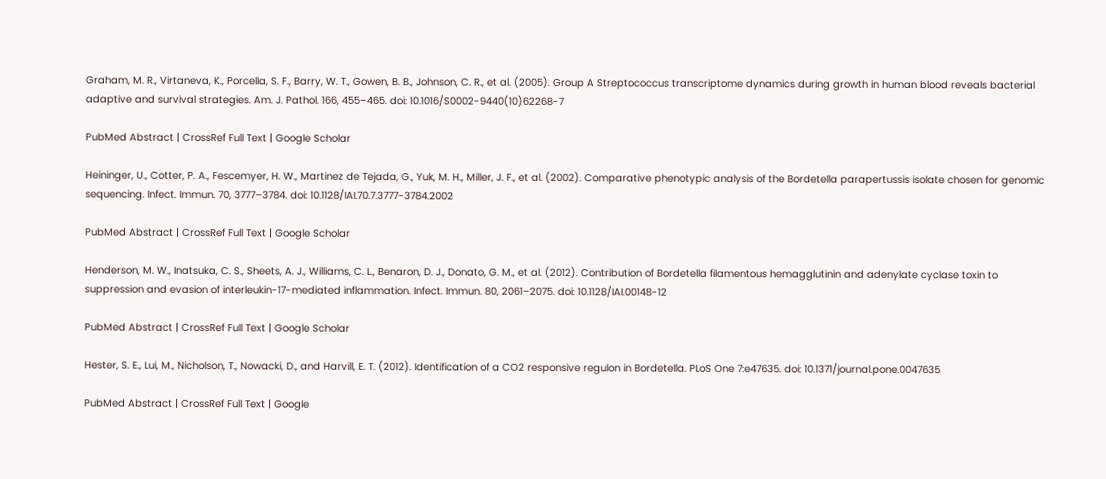Graham, M. R., Virtaneva, K., Porcella, S. F., Barry, W. T., Gowen, B. B., Johnson, C. R., et al. (2005). Group A Streptococcus transcriptome dynamics during growth in human blood reveals bacterial adaptive and survival strategies. Am. J. Pathol. 166, 455–465. doi: 10.1016/S0002-9440(10)62268-7

PubMed Abstract | CrossRef Full Text | Google Scholar

Heininger, U., Cotter, P. A., Fescemyer, H. W., Martinez de Tejada, G., Yuk, M. H., Miller, J. F., et al. (2002). Comparative phenotypic analysis of the Bordetella parapertussis isolate chosen for genomic sequencing. Infect. Immun. 70, 3777–3784. doi: 10.1128/IAI.70.7.3777-3784.2002

PubMed Abstract | CrossRef Full Text | Google Scholar

Henderson, M. W., Inatsuka, C. S., Sheets, A. J., Williams, C. L., Benaron, D. J., Donato, G. M., et al. (2012). Contribution of Bordetella filamentous hemagglutinin and adenylate cyclase toxin to suppression and evasion of interleukin-17-mediated inflammation. Infect. Immun. 80, 2061–2075. doi: 10.1128/IAI.00148-12

PubMed Abstract | CrossRef Full Text | Google Scholar

Hester, S. E., Lui, M., Nicholson, T., Nowacki, D., and Harvill, E. T. (2012). Identification of a CO2 responsive regulon in Bordetella. PLoS One 7:e47635. doi: 10.1371/journal.pone.0047635

PubMed Abstract | CrossRef Full Text | Google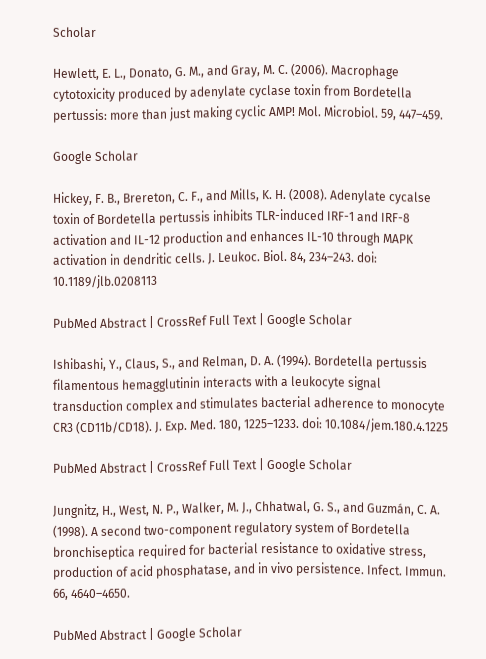Scholar

Hewlett, E. L., Donato, G. M., and Gray, M. C. (2006). Macrophage cytotoxicity produced by adenylate cyclase toxin from Bordetella pertussis: more than just making cyclic AMP! Mol. Microbiol. 59, 447–459.

Google Scholar

Hickey, F. B., Brereton, C. F., and Mills, K. H. (2008). Adenylate cycalse toxin of Bordetella pertussis inhibits TLR-induced IRF-1 and IRF-8 activation and IL-12 production and enhances IL-10 through MAPK activation in dendritic cells. J. Leukoc. Biol. 84, 234–243. doi: 10.1189/jlb.0208113

PubMed Abstract | CrossRef Full Text | Google Scholar

Ishibashi, Y., Claus, S., and Relman, D. A. (1994). Bordetella pertussis filamentous hemagglutinin interacts with a leukocyte signal transduction complex and stimulates bacterial adherence to monocyte CR3 (CD11b/CD18). J. Exp. Med. 180, 1225–1233. doi: 10.1084/jem.180.4.1225

PubMed Abstract | CrossRef Full Text | Google Scholar

Jungnitz, H., West, N. P., Walker, M. J., Chhatwal, G. S., and Guzmán, C. A. (1998). A second two-component regulatory system of Bordetella bronchiseptica required for bacterial resistance to oxidative stress, production of acid phosphatase, and in vivo persistence. Infect. Immun. 66, 4640–4650.

PubMed Abstract | Google Scholar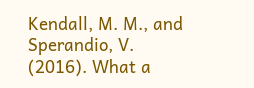Kendall, M. M., and Sperandio, V. (2016). What a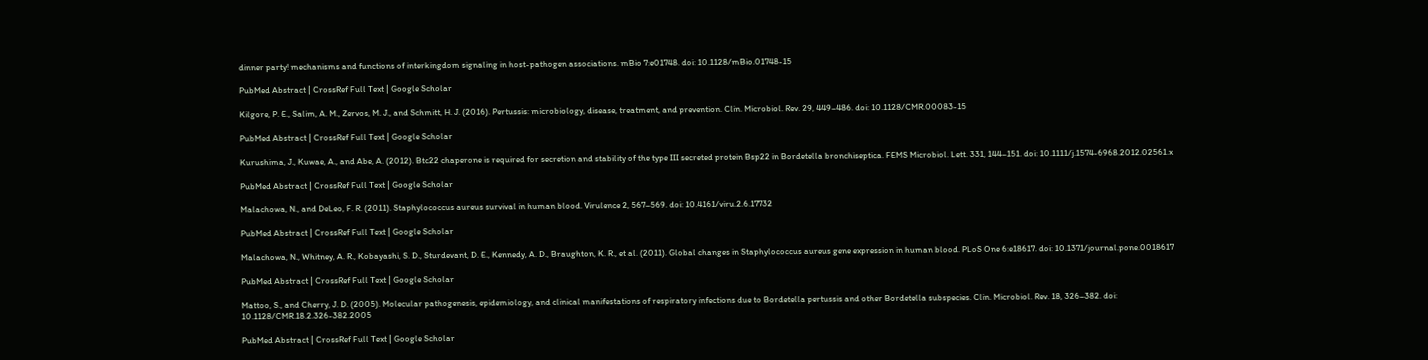dinner party! mechanisms and functions of interkingdom signaling in host-pathogen associations. mBio 7:e01748. doi: 10.1128/mBio.01748-15

PubMed Abstract | CrossRef Full Text | Google Scholar

Kilgore, P. E., Salim, A. M., Zervos, M. J., and Schmitt, H. J. (2016). Pertussis: microbiology, disease, treatment, and prevention. Clin. Microbiol. Rev. 29, 449–486. doi: 10.1128/CMR.00083-15

PubMed Abstract | CrossRef Full Text | Google Scholar

Kurushima, J., Kuwae, A., and Abe, A. (2012). Btc22 chaperone is required for secretion and stability of the type III secreted protein Bsp22 in Bordetella bronchiseptica. FEMS Microbiol. Lett. 331, 144–151. doi: 10.1111/j.1574-6968.2012.02561.x

PubMed Abstract | CrossRef Full Text | Google Scholar

Malachowa, N., and DeLeo, F. R. (2011). Staphylococcus aureus survival in human blood. Virulence 2, 567–569. doi: 10.4161/viru.2.6.17732

PubMed Abstract | CrossRef Full Text | Google Scholar

Malachowa, N., Whitney, A. R., Kobayashi, S. D., Sturdevant, D. E., Kennedy, A. D., Braughton, K. R., et al. (2011). Global changes in Staphylococcus aureus gene expression in human blood. PLoS One 6:e18617. doi: 10.1371/journal.pone.0018617

PubMed Abstract | CrossRef Full Text | Google Scholar

Mattoo, S., and Cherry, J. D. (2005). Molecular pathogenesis, epidemiology, and clinical manifestations of respiratory infections due to Bordetella pertussis and other Bordetella subspecies. Clin. Microbiol. Rev. 18, 326–382. doi: 10.1128/CMR.18.2.326-382.2005

PubMed Abstract | CrossRef Full Text | Google Scholar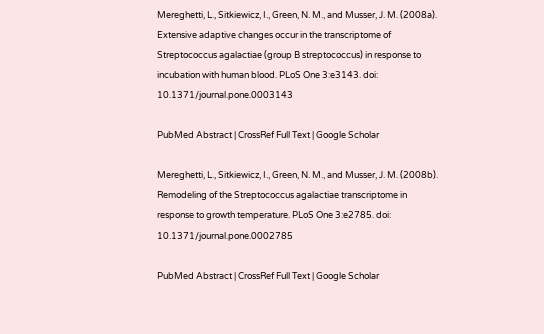Mereghetti, L., Sitkiewicz, I., Green, N. M., and Musser, J. M. (2008a). Extensive adaptive changes occur in the transcriptome of Streptococcus agalactiae (group B streptococcus) in response to incubation with human blood. PLoS One 3:e3143. doi: 10.1371/journal.pone.0003143

PubMed Abstract | CrossRef Full Text | Google Scholar

Mereghetti, L., Sitkiewicz, I., Green, N. M., and Musser, J. M. (2008b). Remodeling of the Streptococcus agalactiae transcriptome in response to growth temperature. PLoS One 3:e2785. doi: 10.1371/journal.pone.0002785

PubMed Abstract | CrossRef Full Text | Google Scholar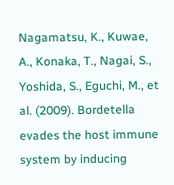Nagamatsu, K., Kuwae, A., Konaka, T., Nagai, S., Yoshida, S., Eguchi, M., et al. (2009). Bordetella evades the host immune system by inducing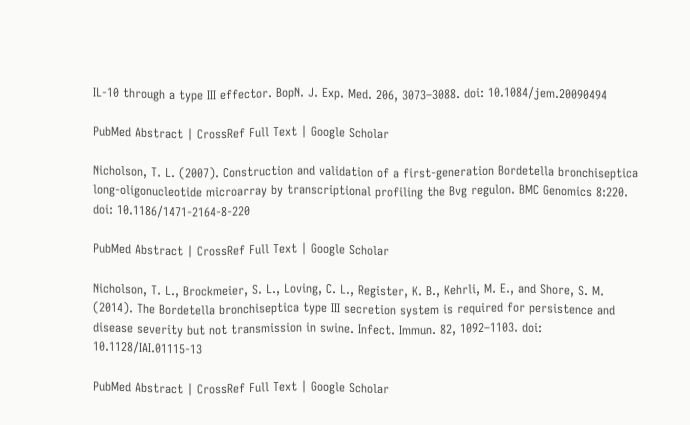IL-10 through a type III effector. BopN. J. Exp. Med. 206, 3073–3088. doi: 10.1084/jem.20090494

PubMed Abstract | CrossRef Full Text | Google Scholar

Nicholson, T. L. (2007). Construction and validation of a first-generation Bordetella bronchiseptica long-oligonucleotide microarray by transcriptional profiling the Bvg regulon. BMC Genomics 8:220. doi: 10.1186/1471-2164-8-220

PubMed Abstract | CrossRef Full Text | Google Scholar

Nicholson, T. L., Brockmeier, S. L., Loving, C. L., Register, K. B., Kehrli, M. E., and Shore, S. M. (2014). The Bordetella bronchiseptica type III secretion system is required for persistence and disease severity but not transmission in swine. Infect. Immun. 82, 1092–1103. doi: 10.1128/IAI.01115-13

PubMed Abstract | CrossRef Full Text | Google Scholar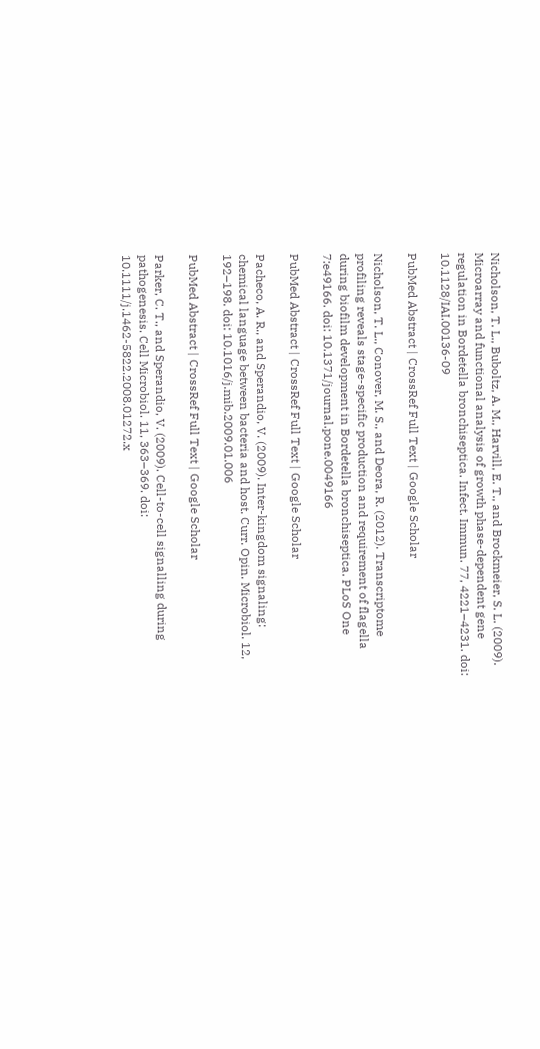Nicholson, T. L., Buboltz, A. M., Harvill, E. T., and Brockmeier, S. L. (2009). Microarray and functional analysis of growth phase-dependent gene regulation in Bordetella bronchiseptica. Infect. Immun. 77, 4221–4231. doi: 10.1128/IAI.00136-09

PubMed Abstract | CrossRef Full Text | Google Scholar

Nicholson, T. L., Conover, M. S., and Deora, R. (2012). Transcriptome profiling reveals stage-specific production and requirement of flagella during biofilm development in Bordetella bronchiseptica. PLoS One 7:e49166. doi: 10.1371/journal.pone.0049166

PubMed Abstract | CrossRef Full Text | Google Scholar

Pacheco, A. R., and Sperandio, V. (2009). Inter-kingdom signaling: chemical language between bacteria and host. Curr. Opin. Microbiol. 12, 192–198. doi: 10.1016/j.mib.2009.01.006

PubMed Abstract | CrossRef Full Text | Google Scholar

Parker, C. T., and Sperandio, V. (2009). Cell-to-cell signalling during pathogenesis. Cell Microbiol. 11, 363–369. doi: 10.1111/j.1462-5822.2008.01272.x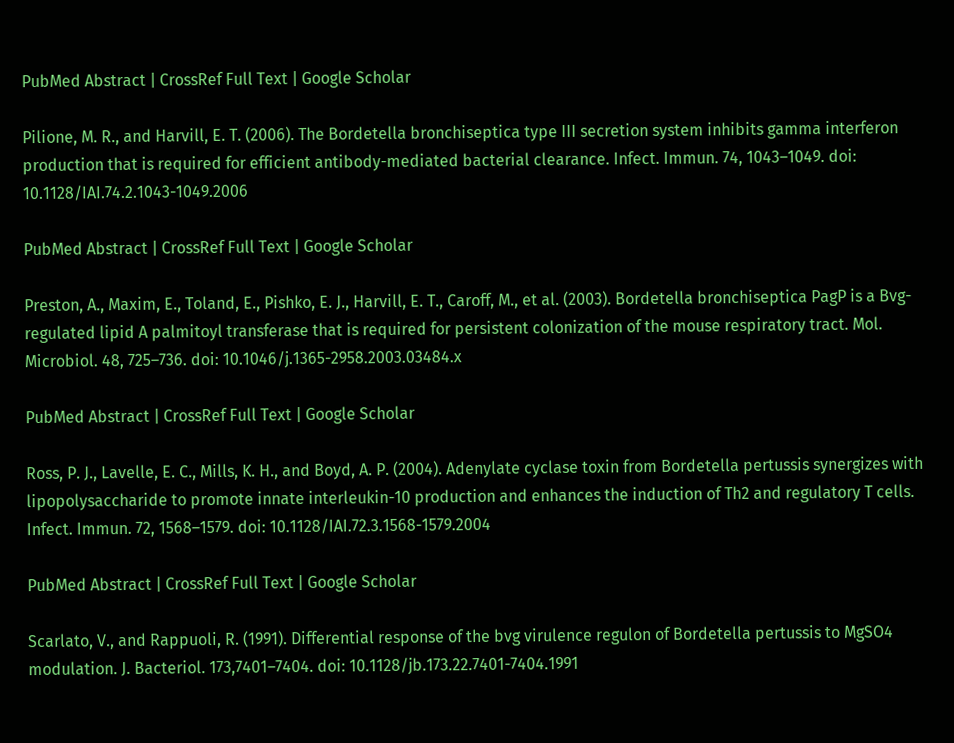PubMed Abstract | CrossRef Full Text | Google Scholar

Pilione, M. R., and Harvill, E. T. (2006). The Bordetella bronchiseptica type III secretion system inhibits gamma interferon production that is required for efficient antibody-mediated bacterial clearance. Infect. Immun. 74, 1043–1049. doi: 10.1128/IAI.74.2.1043-1049.2006

PubMed Abstract | CrossRef Full Text | Google Scholar

Preston, A., Maxim, E., Toland, E., Pishko, E. J., Harvill, E. T., Caroff, M., et al. (2003). Bordetella bronchiseptica PagP is a Bvg-regulated lipid A palmitoyl transferase that is required for persistent colonization of the mouse respiratory tract. Mol. Microbiol. 48, 725–736. doi: 10.1046/j.1365-2958.2003.03484.x

PubMed Abstract | CrossRef Full Text | Google Scholar

Ross, P. J., Lavelle, E. C., Mills, K. H., and Boyd, A. P. (2004). Adenylate cyclase toxin from Bordetella pertussis synergizes with lipopolysaccharide to promote innate interleukin-10 production and enhances the induction of Th2 and regulatory T cells. Infect. Immun. 72, 1568–1579. doi: 10.1128/IAI.72.3.1568-1579.2004

PubMed Abstract | CrossRef Full Text | Google Scholar

Scarlato, V., and Rappuoli, R. (1991). Differential response of the bvg virulence regulon of Bordetella pertussis to MgSO4 modulation. J. Bacteriol. 173,7401–7404. doi: 10.1128/jb.173.22.7401-7404.1991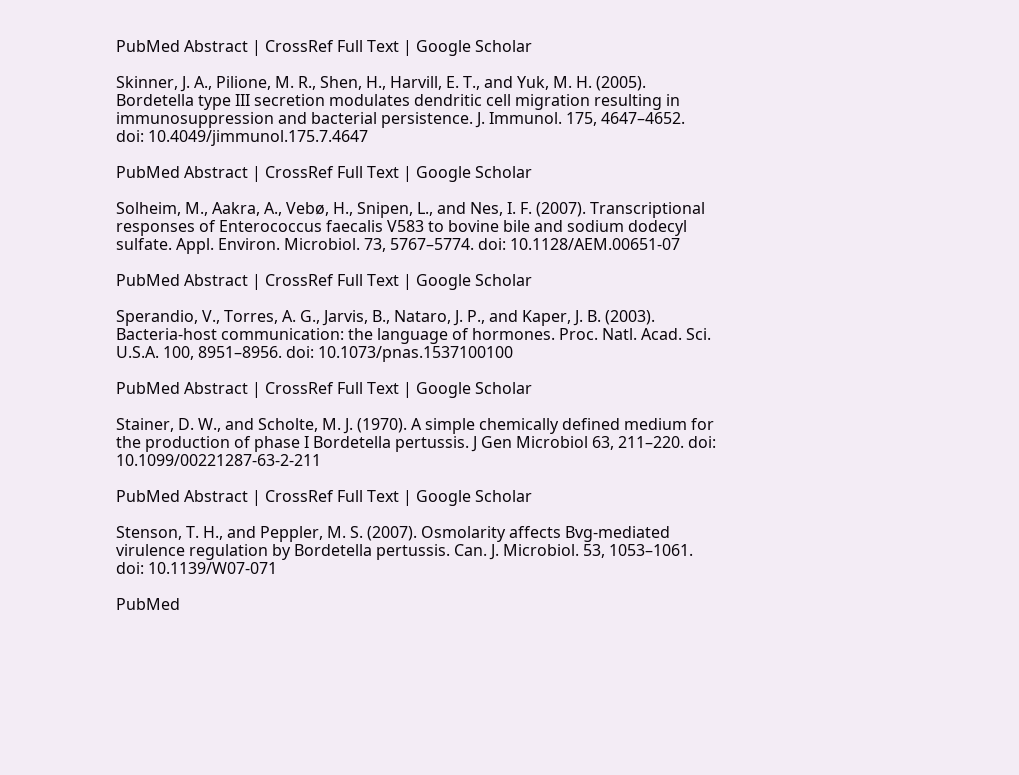PubMed Abstract | CrossRef Full Text | Google Scholar

Skinner, J. A., Pilione, M. R., Shen, H., Harvill, E. T., and Yuk, M. H. (2005). Bordetella type III secretion modulates dendritic cell migration resulting in immunosuppression and bacterial persistence. J. Immunol. 175, 4647–4652. doi: 10.4049/jimmunol.175.7.4647

PubMed Abstract | CrossRef Full Text | Google Scholar

Solheim, M., Aakra, A., Vebø, H., Snipen, L., and Nes, I. F. (2007). Transcriptional responses of Enterococcus faecalis V583 to bovine bile and sodium dodecyl sulfate. Appl. Environ. Microbiol. 73, 5767–5774. doi: 10.1128/AEM.00651-07

PubMed Abstract | CrossRef Full Text | Google Scholar

Sperandio, V., Torres, A. G., Jarvis, B., Nataro, J. P., and Kaper, J. B. (2003). Bacteria-host communication: the language of hormones. Proc. Natl. Acad. Sci. U.S.A. 100, 8951–8956. doi: 10.1073/pnas.1537100100

PubMed Abstract | CrossRef Full Text | Google Scholar

Stainer, D. W., and Scholte, M. J. (1970). A simple chemically defined medium for the production of phase I Bordetella pertussis. J Gen Microbiol 63, 211–220. doi: 10.1099/00221287-63-2-211

PubMed Abstract | CrossRef Full Text | Google Scholar

Stenson, T. H., and Peppler, M. S. (2007). Osmolarity affects Bvg-mediated virulence regulation by Bordetella pertussis. Can. J. Microbiol. 53, 1053–1061. doi: 10.1139/W07-071

PubMed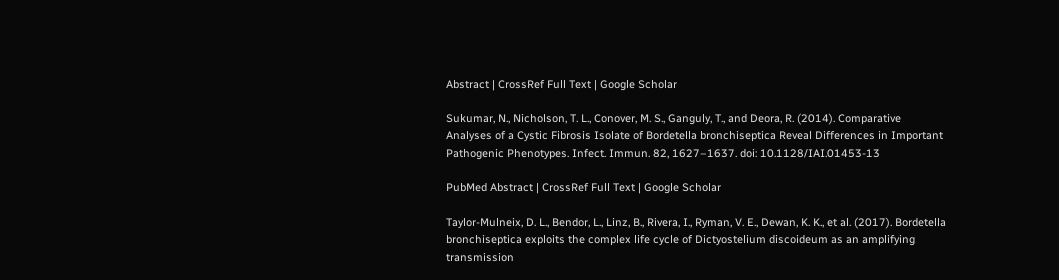Abstract | CrossRef Full Text | Google Scholar

Sukumar, N., Nicholson, T. L., Conover, M. S., Ganguly, T., and Deora, R. (2014). Comparative Analyses of a Cystic Fibrosis Isolate of Bordetella bronchiseptica Reveal Differences in Important Pathogenic Phenotypes. Infect. Immun. 82, 1627–1637. doi: 10.1128/IAI.01453-13

PubMed Abstract | CrossRef Full Text | Google Scholar

Taylor-Mulneix, D. L., Bendor, L., Linz, B., Rivera, I., Ryman, V. E., Dewan, K. K., et al. (2017). Bordetella bronchiseptica exploits the complex life cycle of Dictyostelium discoideum as an amplifying transmission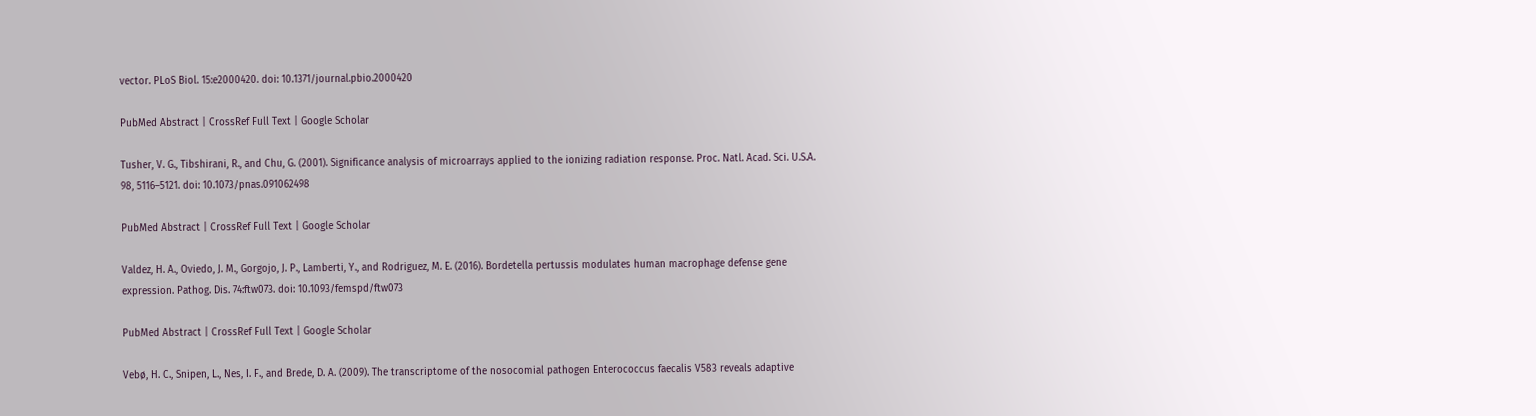vector. PLoS Biol. 15:e2000420. doi: 10.1371/journal.pbio.2000420

PubMed Abstract | CrossRef Full Text | Google Scholar

Tusher, V. G., Tibshirani, R., and Chu, G. (2001). Significance analysis of microarrays applied to the ionizing radiation response. Proc. Natl. Acad. Sci. U.S.A. 98, 5116–5121. doi: 10.1073/pnas.091062498

PubMed Abstract | CrossRef Full Text | Google Scholar

Valdez, H. A., Oviedo, J. M., Gorgojo, J. P., Lamberti, Y., and Rodriguez, M. E. (2016). Bordetella pertussis modulates human macrophage defense gene expression. Pathog. Dis. 74:ftw073. doi: 10.1093/femspd/ftw073

PubMed Abstract | CrossRef Full Text | Google Scholar

Vebø, H. C., Snipen, L., Nes, I. F., and Brede, D. A. (2009). The transcriptome of the nosocomial pathogen Enterococcus faecalis V583 reveals adaptive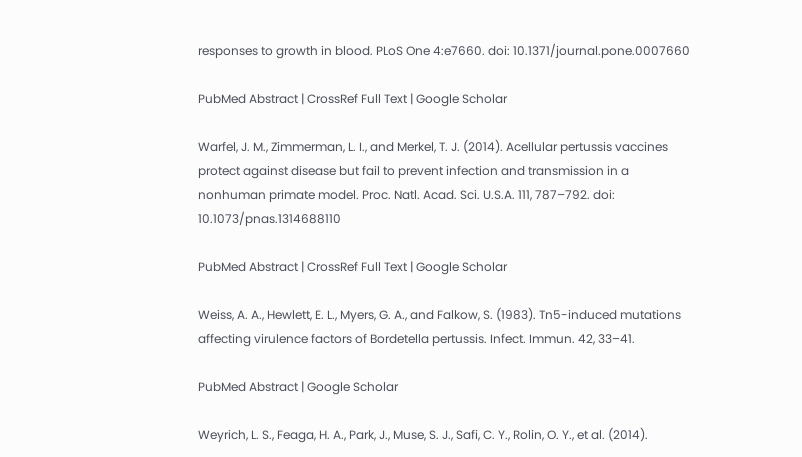responses to growth in blood. PLoS One 4:e7660. doi: 10.1371/journal.pone.0007660

PubMed Abstract | CrossRef Full Text | Google Scholar

Warfel, J. M., Zimmerman, L. I., and Merkel, T. J. (2014). Acellular pertussis vaccines protect against disease but fail to prevent infection and transmission in a nonhuman primate model. Proc. Natl. Acad. Sci. U.S.A. 111, 787–792. doi: 10.1073/pnas.1314688110

PubMed Abstract | CrossRef Full Text | Google Scholar

Weiss, A. A., Hewlett, E. L., Myers, G. A., and Falkow, S. (1983). Tn5-induced mutations affecting virulence factors of Bordetella pertussis. Infect. Immun. 42, 33–41.

PubMed Abstract | Google Scholar

Weyrich, L. S., Feaga, H. A., Park, J., Muse, S. J., Safi, C. Y., Rolin, O. Y., et al. (2014).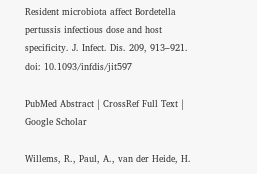Resident microbiota affect Bordetella pertussis infectious dose and host specificity. J. Infect. Dis. 209, 913–921. doi: 10.1093/infdis/jit597

PubMed Abstract | CrossRef Full Text | Google Scholar

Willems, R., Paul, A., van der Heide, H.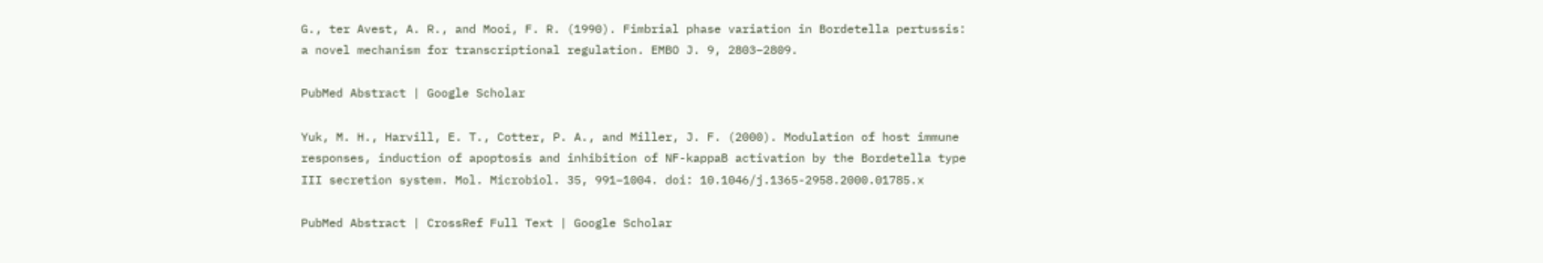G., ter Avest, A. R., and Mooi, F. R. (1990). Fimbrial phase variation in Bordetella pertussis: a novel mechanism for transcriptional regulation. EMBO J. 9, 2803–2809.

PubMed Abstract | Google Scholar

Yuk, M. H., Harvill, E. T., Cotter, P. A., and Miller, J. F. (2000). Modulation of host immune responses, induction of apoptosis and inhibition of NF-kappaB activation by the Bordetella type III secretion system. Mol. Microbiol. 35, 991–1004. doi: 10.1046/j.1365-2958.2000.01785.x

PubMed Abstract | CrossRef Full Text | Google Scholar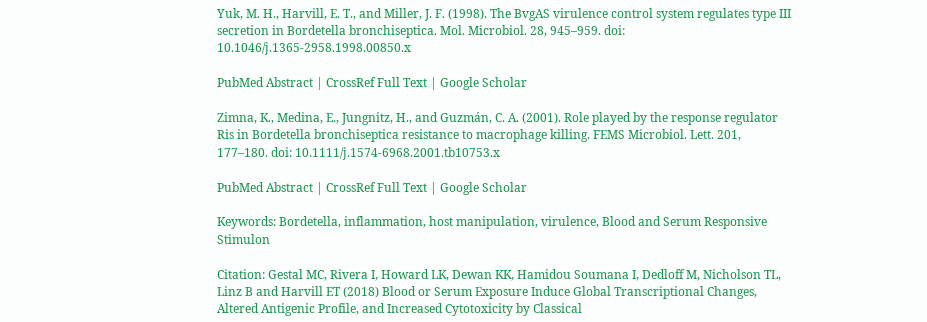Yuk, M. H., Harvill, E. T., and Miller, J. F. (1998). The BvgAS virulence control system regulates type III secretion in Bordetella bronchiseptica. Mol. Microbiol. 28, 945–959. doi: 10.1046/j.1365-2958.1998.00850.x

PubMed Abstract | CrossRef Full Text | Google Scholar

Zimna, K., Medina, E., Jungnitz, H., and Guzmán, C. A. (2001). Role played by the response regulator Ris in Bordetella bronchiseptica resistance to macrophage killing. FEMS Microbiol. Lett. 201, 177–180. doi: 10.1111/j.1574-6968.2001.tb10753.x

PubMed Abstract | CrossRef Full Text | Google Scholar

Keywords: Bordetella, inflammation, host manipulation, virulence, Blood and Serum Responsive Stimulon

Citation: Gestal MC, Rivera I, Howard LK, Dewan KK, Hamidou Soumana I, Dedloff M, Nicholson TL, Linz B and Harvill ET (2018) Blood or Serum Exposure Induce Global Transcriptional Changes, Altered Antigenic Profile, and Increased Cytotoxicity by Classical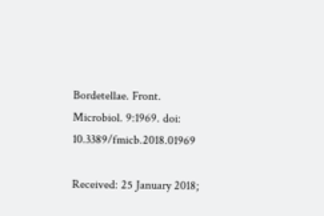Bordetellae. Front. Microbiol. 9:1969. doi: 10.3389/fmicb.2018.01969

Received: 25 January 2018;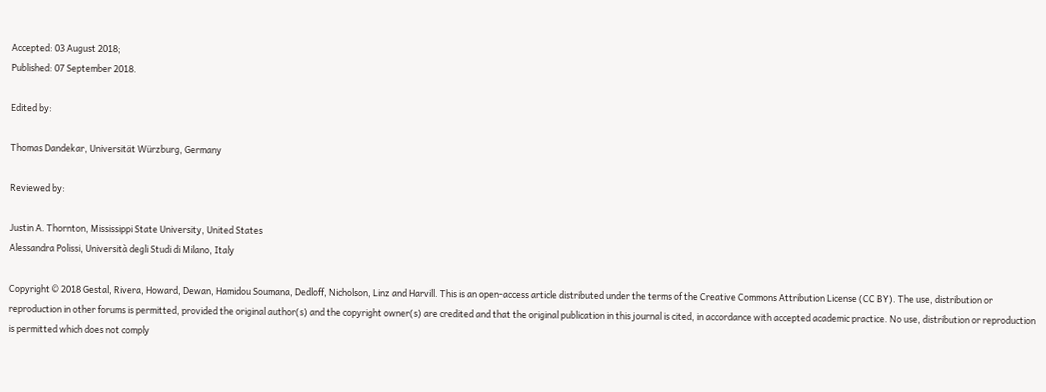Accepted: 03 August 2018;
Published: 07 September 2018.

Edited by:

Thomas Dandekar, Universität Würzburg, Germany

Reviewed by:

Justin A. Thornton, Mississippi State University, United States
Alessandra Polissi, Università degli Studi di Milano, Italy

Copyright © 2018 Gestal, Rivera, Howard, Dewan, Hamidou Soumana, Dedloff, Nicholson, Linz and Harvill. This is an open-access article distributed under the terms of the Creative Commons Attribution License (CC BY). The use, distribution or reproduction in other forums is permitted, provided the original author(s) and the copyright owner(s) are credited and that the original publication in this journal is cited, in accordance with accepted academic practice. No use, distribution or reproduction is permitted which does not comply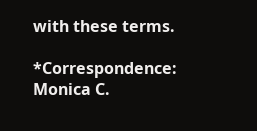with these terms.

*Correspondence: Monica C.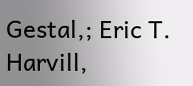Gestal,; Eric T. Harvill,